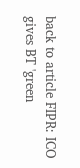back to article FIPR: ICO gives BT 'green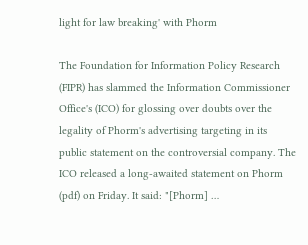light for law breaking' with Phorm

The Foundation for Information Policy Research (FIPR) has slammed the Information Commissioner Office's (ICO) for glossing over doubts over the legality of Phorm's advertising targeting in its public statement on the controversial company. The ICO released a long-awaited statement on Phorm (pdf) on Friday. It said: "[Phorm] …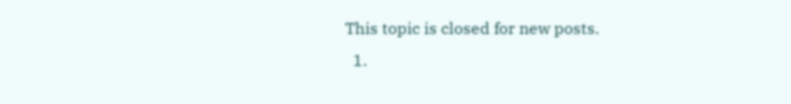This topic is closed for new posts.
  1.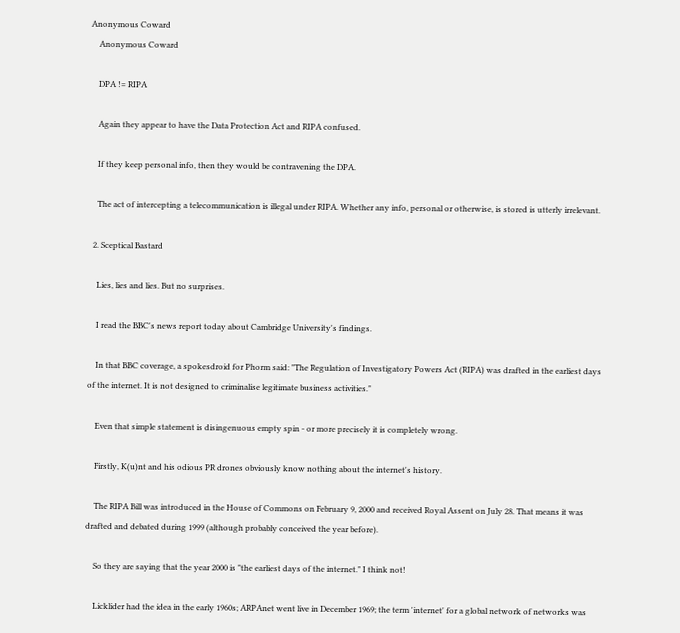Anonymous Coward
    Anonymous Coward

    DPA != RIPA

    Again they appear to have the Data Protection Act and RIPA confused.

    If they keep personal info, then they would be contravening the DPA.

    The act of intercepting a telecommunication is illegal under RIPA. Whether any info, personal or otherwise, is stored is utterly irrelevant.

  2. Sceptical Bastard

    Lies, lies and lies. But no surprises.

    I read the BBC's news report today about Cambridge University's findings.

    In that BBC coverage, a spokesdroid for Phorm said: "The Regulation of Investigatory Powers Act (RIPA) was drafted in the earliest days of the internet. It is not designed to criminalise legitimate business activities."

    Even that simple statement is disingenuous empty spin - or more precisely it is completely wrong.

    Firstly, K(u)nt and his odious PR drones obviously know nothing about the internet's history.

    The RIPA Bill was introduced in the House of Commons on February 9, 2000 and received Royal Assent on July 28. That means it was drafted and debated during 1999 (although probably conceived the year before).

    So they are saying that the year 2000 is "the earliest days of the internet." I think not!

    Licklider had the idea in the early 1960s; ARPAnet went live in December 1969; the term 'internet' for a global network of networks was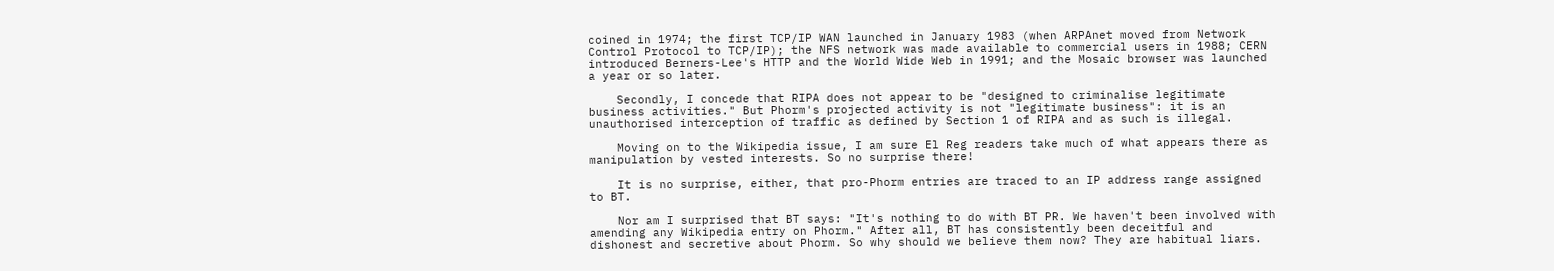coined in 1974; the first TCP/IP WAN launched in January 1983 (when ARPAnet moved from Network Control Protocol to TCP/IP); the NFS network was made available to commercial users in 1988; CERN introduced Berners-Lee's HTTP and the World Wide Web in 1991; and the Mosaic browser was launched a year or so later.

    Secondly, I concede that RIPA does not appear to be "designed to criminalise legitimate business activities." But Phorm's projected activity is not "legitimate business": it is an unauthorised interception of traffic as defined by Section 1 of RIPA and as such is illegal.

    Moving on to the Wikipedia issue, I am sure El Reg readers take much of what appears there as manipulation by vested interests. So no surprise there!

    It is no surprise, either, that pro-Phorm entries are traced to an IP address range assigned to BT.

    Nor am I surprised that BT says: "It's nothing to do with BT PR. We haven't been involved with amending any Wikipedia entry on Phorm." After all, BT has consistently been deceitful and dishonest and secretive about Phorm. So why should we believe them now? They are habitual liars.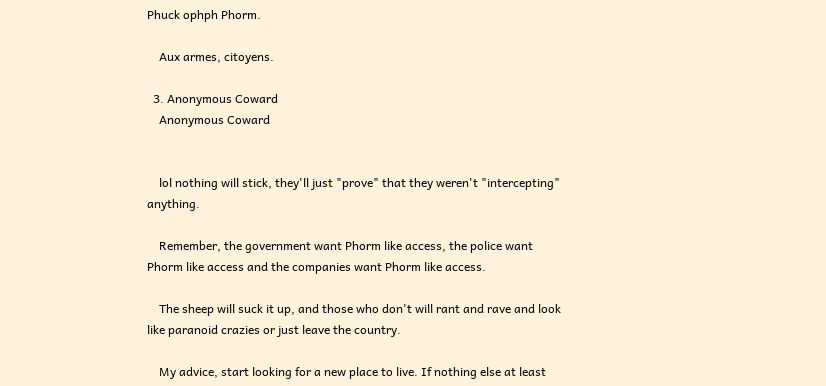Phuck ophph Phorm.

    Aux armes, citoyens.

  3. Anonymous Coward
    Anonymous Coward


    lol nothing will stick, they'll just "prove" that they weren't "intercepting" anything.

    Remember, the government want Phorm like access, the police want Phorm like access and the companies want Phorm like access.

    The sheep will suck it up, and those who don't will rant and rave and look like paranoid crazies or just leave the country.

    My advice, start looking for a new place to live. If nothing else at least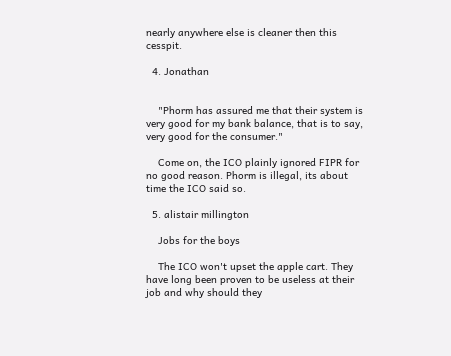nearly anywhere else is cleaner then this cesspit.

  4. Jonathan


    "Phorm has assured me that their system is very good for my bank balance, that is to say, very good for the consumer."

    Come on, the ICO plainly ignored FIPR for no good reason. Phorm is illegal, its about time the ICO said so.

  5. alistair millington

    Jobs for the boys

    The ICO won't upset the apple cart. They have long been proven to be useless at their job and why should they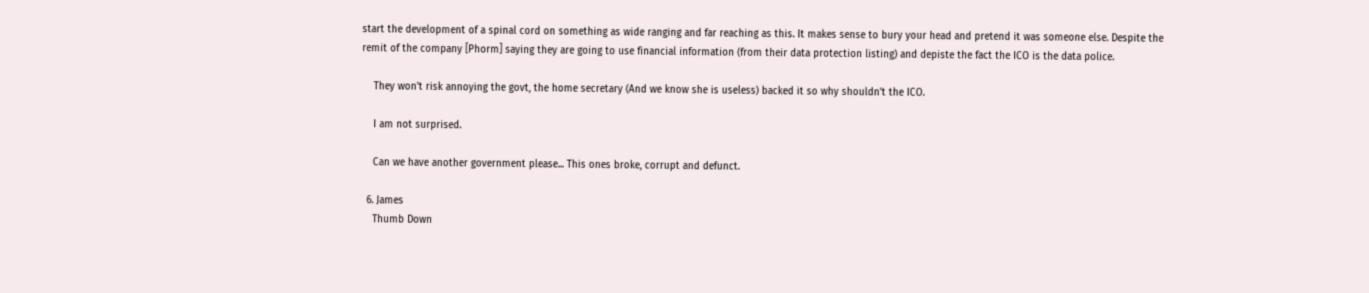start the development of a spinal cord on something as wide ranging and far reaching as this. It makes sense to bury your head and pretend it was someone else. Despite the remit of the company [Phorm] saying they are going to use financial information (from their data protection listing) and depiste the fact the ICO is the data police.

    They won't risk annoying the govt, the home secretary (And we know she is useless) backed it so why shouldn't the ICO.

    I am not surprised.

    Can we have another government please... This ones broke, corrupt and defunct.

  6. James
    Thumb Down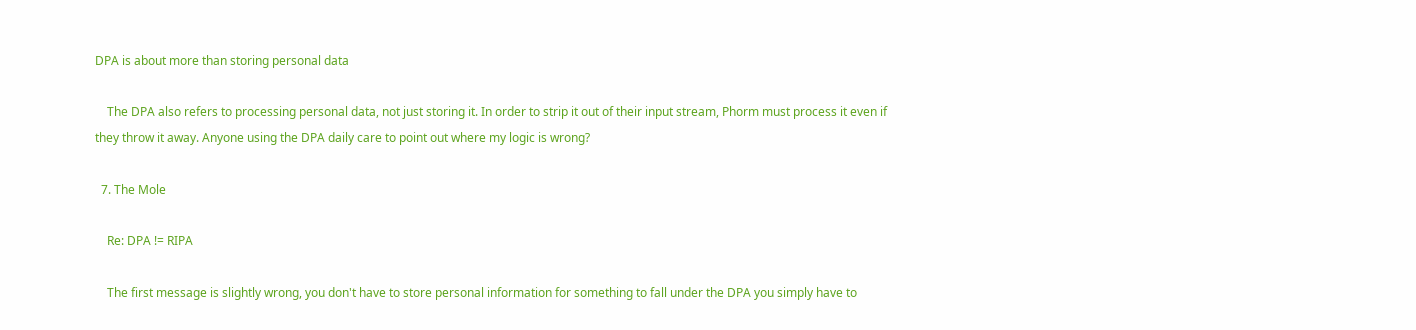DPA is about more than storing personal data

    The DPA also refers to processing personal data, not just storing it. In order to strip it out of their input stream, Phorm must process it even if they throw it away. Anyone using the DPA daily care to point out where my logic is wrong?

  7. The Mole

    Re: DPA != RIPA

    The first message is slightly wrong, you don't have to store personal information for something to fall under the DPA you simply have to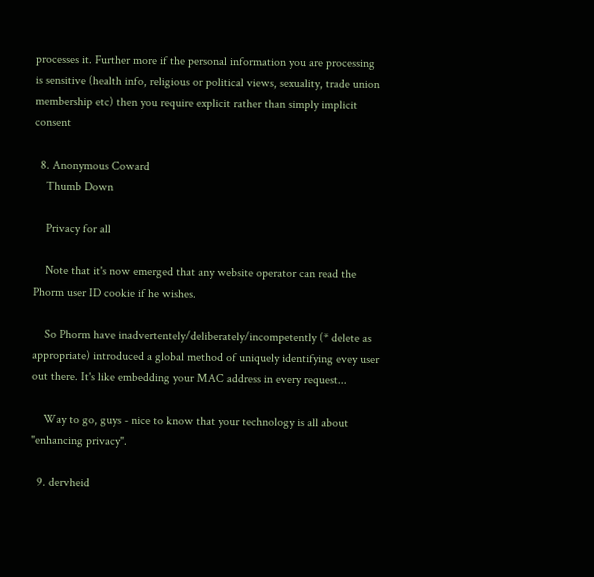processes it. Further more if the personal information you are processing is sensitive (health info, religious or political views, sexuality, trade union membership etc) then you require explicit rather than simply implicit consent

  8. Anonymous Coward
    Thumb Down

    Privacy for all

    Note that it's now emerged that any website operator can read the Phorm user ID cookie if he wishes.

    So Phorm have inadvertentely/deliberately/incompetently (* delete as appropriate) introduced a global method of uniquely identifying evey user out there. It's like embedding your MAC address in every request...

    Way to go, guys - nice to know that your technology is all about "enhancing privacy".

  9. dervheid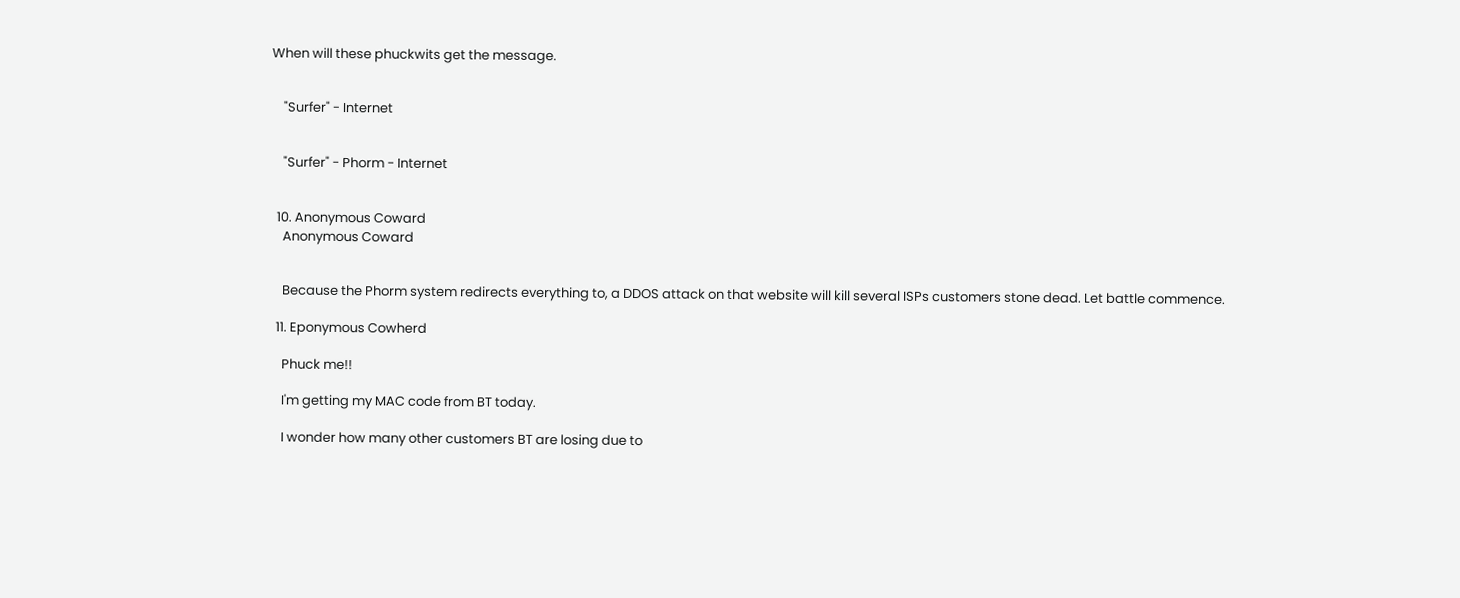When will these phuckwits get the message.


    "Surfer" - Internet


    "Surfer" - Phorm - Internet


  10. Anonymous Coward
    Anonymous Coward


    Because the Phorm system redirects everything to, a DDOS attack on that website will kill several ISPs customers stone dead. Let battle commence.

  11. Eponymous Cowherd

    Phuck me!!

    I'm getting my MAC code from BT today.

    I wonder how many other customers BT are losing due to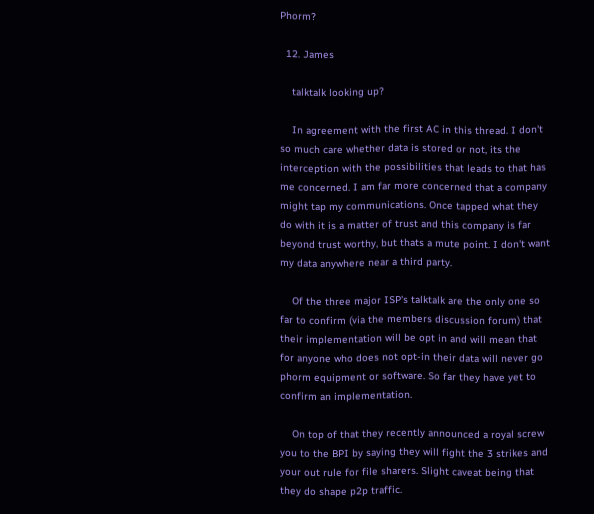Phorm?

  12. James

    talktalk looking up?

    In agreement with the first AC in this thread. I don't so much care whether data is stored or not, its the interception with the possibilities that leads to that has me concerned. I am far more concerned that a company might tap my communications. Once tapped what they do with it is a matter of trust and this company is far beyond trust worthy, but thats a mute point. I don't want my data anywhere near a third party.

    Of the three major ISP's talktalk are the only one so far to confirm (via the members discussion forum) that their implementation will be opt in and will mean that for anyone who does not opt-in their data will never go phorm equipment or software. So far they have yet to confirm an implementation.

    On top of that they recently announced a royal screw you to the BPI by saying they will fight the 3 strikes and your out rule for file sharers. Slight caveat being that they do shape p2p traffic.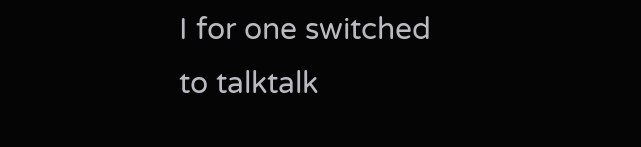I for one switched to talktalk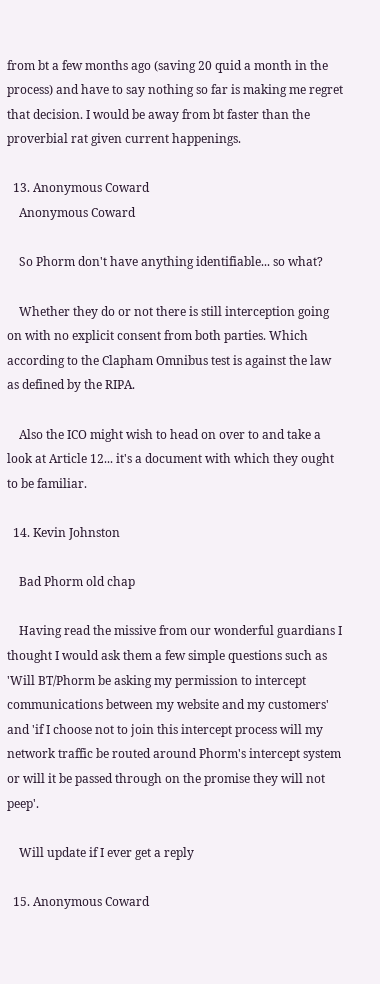from bt a few months ago (saving 20 quid a month in the process) and have to say nothing so far is making me regret that decision. I would be away from bt faster than the proverbial rat given current happenings.

  13. Anonymous Coward
    Anonymous Coward

    So Phorm don't have anything identifiable... so what?

    Whether they do or not there is still interception going on with no explicit consent from both parties. Which according to the Clapham Omnibus test is against the law as defined by the RIPA.

    Also the ICO might wish to head on over to and take a look at Article 12... it's a document with which they ought to be familiar.

  14. Kevin Johnston

    Bad Phorm old chap

    Having read the missive from our wonderful guardians I thought I would ask them a few simple questions such as 'Will BT/Phorm be asking my permission to intercept communications between my website and my customers' and 'if I choose not to join this intercept process will my network traffic be routed around Phorm's intercept system or will it be passed through on the promise they will not peep'.

    Will update if I ever get a reply

  15. Anonymous Coward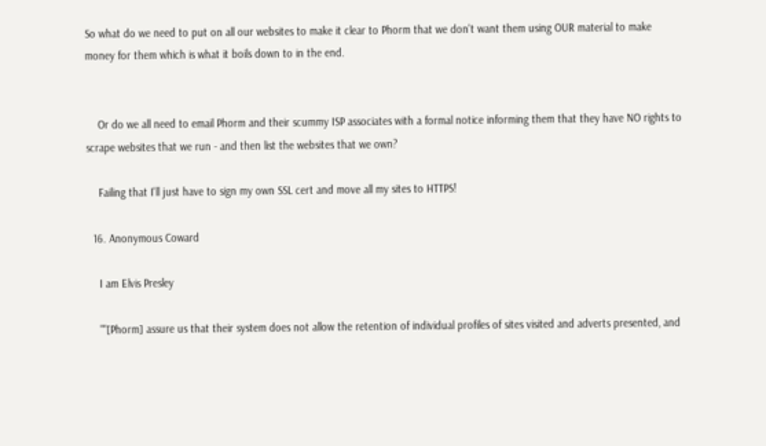So what do we need to put on all our websites to make it clear to Phorm that we don't want them using OUR material to make money for them which is what it boils down to in the end.


    Or do we all need to email Phorm and their scummy ISP associates with a formal notice informing them that they have NO rights to scrape websites that we run - and then list the websites that we own?

    Failing that I'll just have to sign my own SSL cert and move all my sites to HTTPS!

  16. Anonymous Coward

    I am Elvis Presley

    ""[Phorm] assure us that their system does not allow the retention of individual profiles of sites visited and adverts presented, and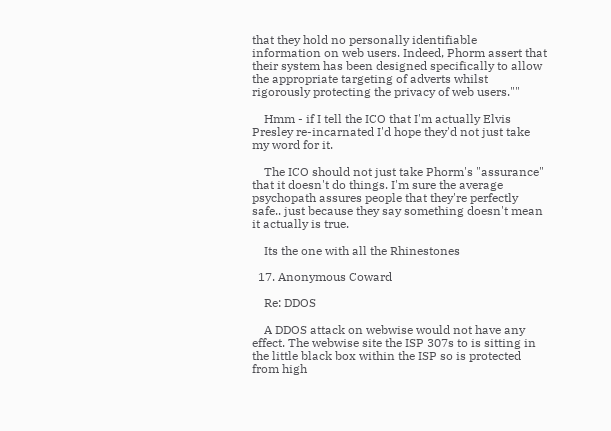that they hold no personally identifiable information on web users. Indeed, Phorm assert that their system has been designed specifically to allow the appropriate targeting of adverts whilst rigorously protecting the privacy of web users.""

    Hmm - if I tell the ICO that I'm actually Elvis Presley re-incarnated I'd hope they'd not just take my word for it.

    The ICO should not just take Phorm's "assurance" that it doesn't do things. I'm sure the average psychopath assures people that they're perfectly safe.. just because they say something doesn't mean it actually is true.

    Its the one with all the Rhinestones

  17. Anonymous Coward

    Re: DDOS

    A DDOS attack on webwise would not have any effect. The webwise site the ISP 307s to is sitting in the little black box within the ISP so is protected from high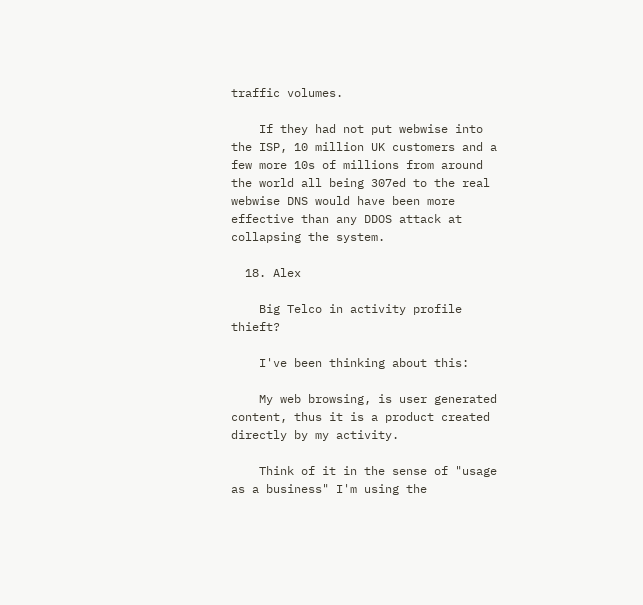traffic volumes.

    If they had not put webwise into the ISP, 10 million UK customers and a few more 10s of millions from around the world all being 307ed to the real webwise DNS would have been more effective than any DDOS attack at collapsing the system.

  18. Alex

    Big Telco in activity profile thieft?

    I've been thinking about this:

    My web browsing, is user generated content, thus it is a product created directly by my activity.

    Think of it in the sense of "usage as a business" I'm using the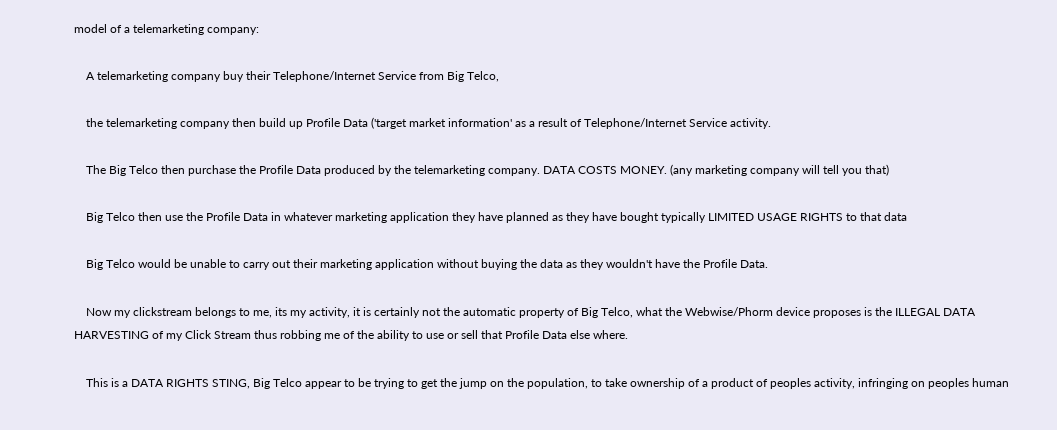model of a telemarketing company:

    A telemarketing company buy their Telephone/Internet Service from Big Telco,

    the telemarketing company then build up Profile Data ('target market information' as a result of Telephone/Internet Service activity.

    The Big Telco then purchase the Profile Data produced by the telemarketing company. DATA COSTS MONEY. (any marketing company will tell you that)

    Big Telco then use the Profile Data in whatever marketing application they have planned as they have bought typically LIMITED USAGE RIGHTS to that data

    Big Telco would be unable to carry out their marketing application without buying the data as they wouldn't have the Profile Data.

    Now my clickstream belongs to me, its my activity, it is certainly not the automatic property of Big Telco, what the Webwise/Phorm device proposes is the ILLEGAL DATA HARVESTING of my Click Stream thus robbing me of the ability to use or sell that Profile Data else where.

    This is a DATA RIGHTS STING, Big Telco appear to be trying to get the jump on the population, to take ownership of a product of peoples activity, infringing on peoples human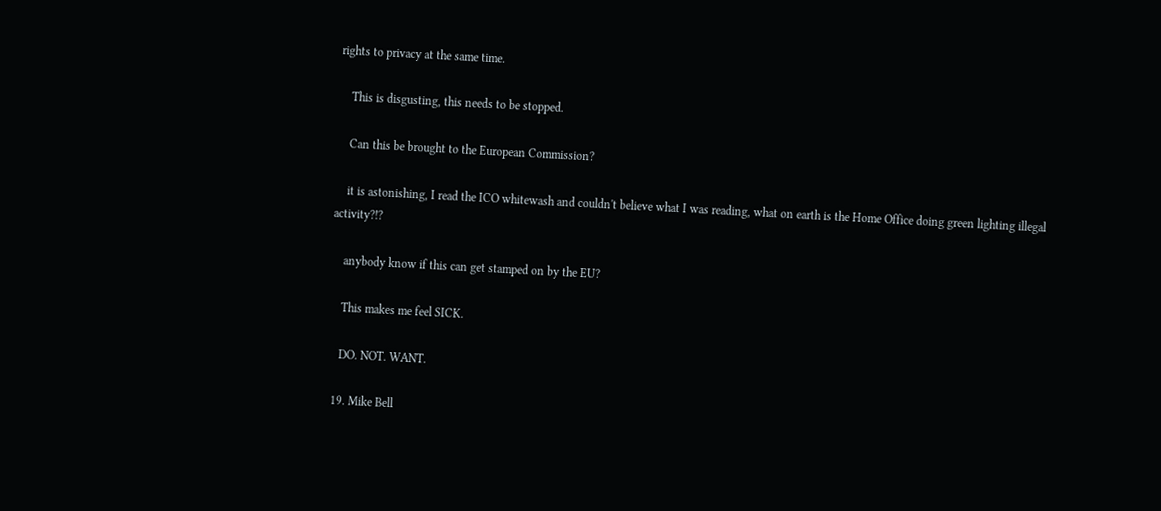rights to privacy at the same time.

    This is disgusting, this needs to be stopped.

    Can this be brought to the European Commission?

    it is astonishing, I read the ICO whitewash and couldn't believe what I was reading, what on earth is the Home Office doing green lighting illegal activity?!?

    anybody know if this can get stamped on by the EU?

    This makes me feel SICK.

    DO. NOT. WANT.

  19. Mike Bell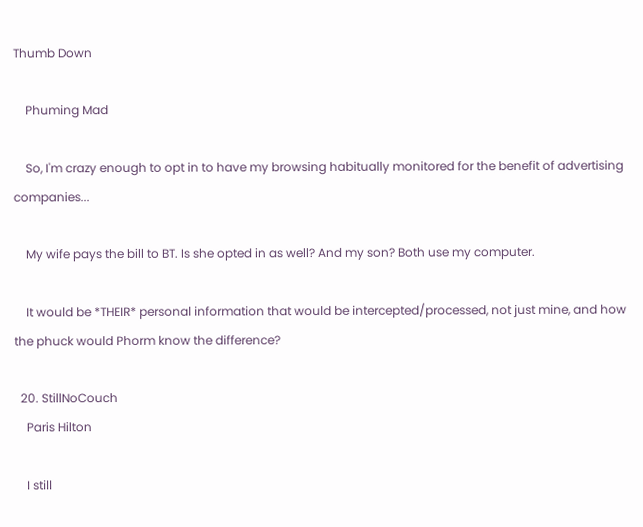Thumb Down

    Phuming Mad

    So, I'm crazy enough to opt in to have my browsing habitually monitored for the benefit of advertising companies...

    My wife pays the bill to BT. Is she opted in as well? And my son? Both use my computer.

    It would be *THEIR* personal information that would be intercepted/processed, not just mine, and how the phuck would Phorm know the difference?

  20. StillNoCouch
    Paris Hilton

    I still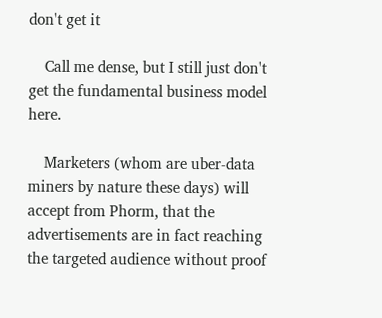don't get it

    Call me dense, but I still just don't get the fundamental business model here.

    Marketers (whom are uber-data miners by nature these days) will accept from Phorm, that the advertisements are in fact reaching the targeted audience without proof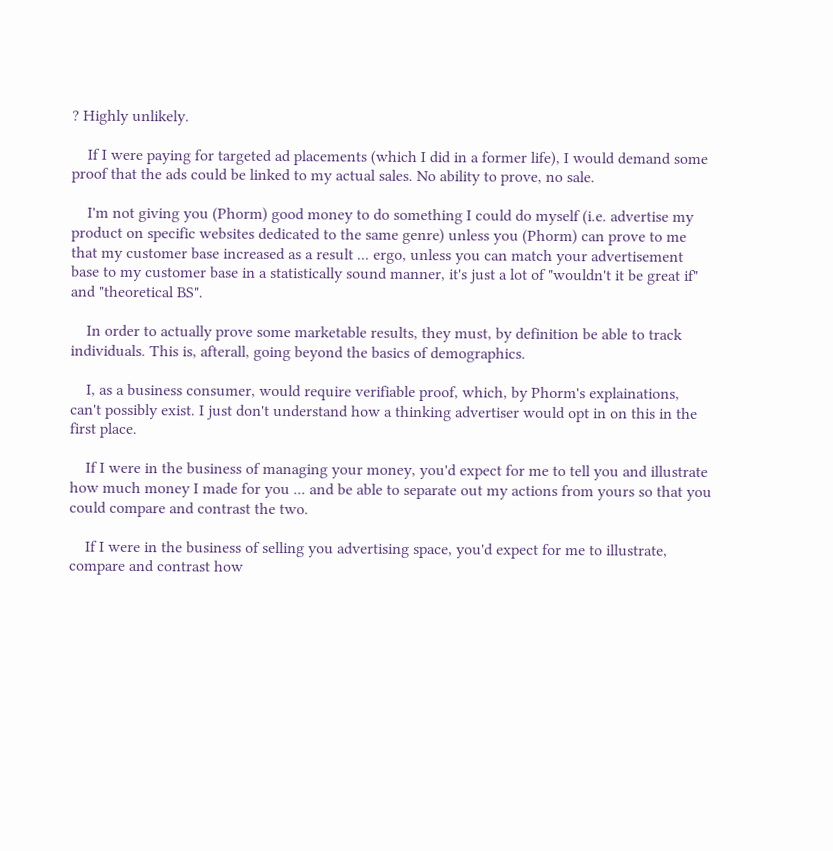? Highly unlikely.

    If I were paying for targeted ad placements (which I did in a former life), I would demand some proof that the ads could be linked to my actual sales. No ability to prove, no sale.

    I'm not giving you (Phorm) good money to do something I could do myself (i.e. advertise my product on specific websites dedicated to the same genre) unless you (Phorm) can prove to me that my customer base increased as a result ... ergo, unless you can match your advertisement base to my customer base in a statistically sound manner, it's just a lot of "wouldn't it be great if" and "theoretical BS".

    In order to actually prove some marketable results, they must, by definition be able to track individuals. This is, afterall, going beyond the basics of demographics.

    I, as a business consumer, would require verifiable proof, which, by Phorm's explainations, can't possibly exist. I just don't understand how a thinking advertiser would opt in on this in the first place.

    If I were in the business of managing your money, you'd expect for me to tell you and illustrate how much money I made for you ... and be able to separate out my actions from yours so that you could compare and contrast the two.

    If I were in the business of selling you advertising space, you'd expect for me to illustrate, compare and contrast how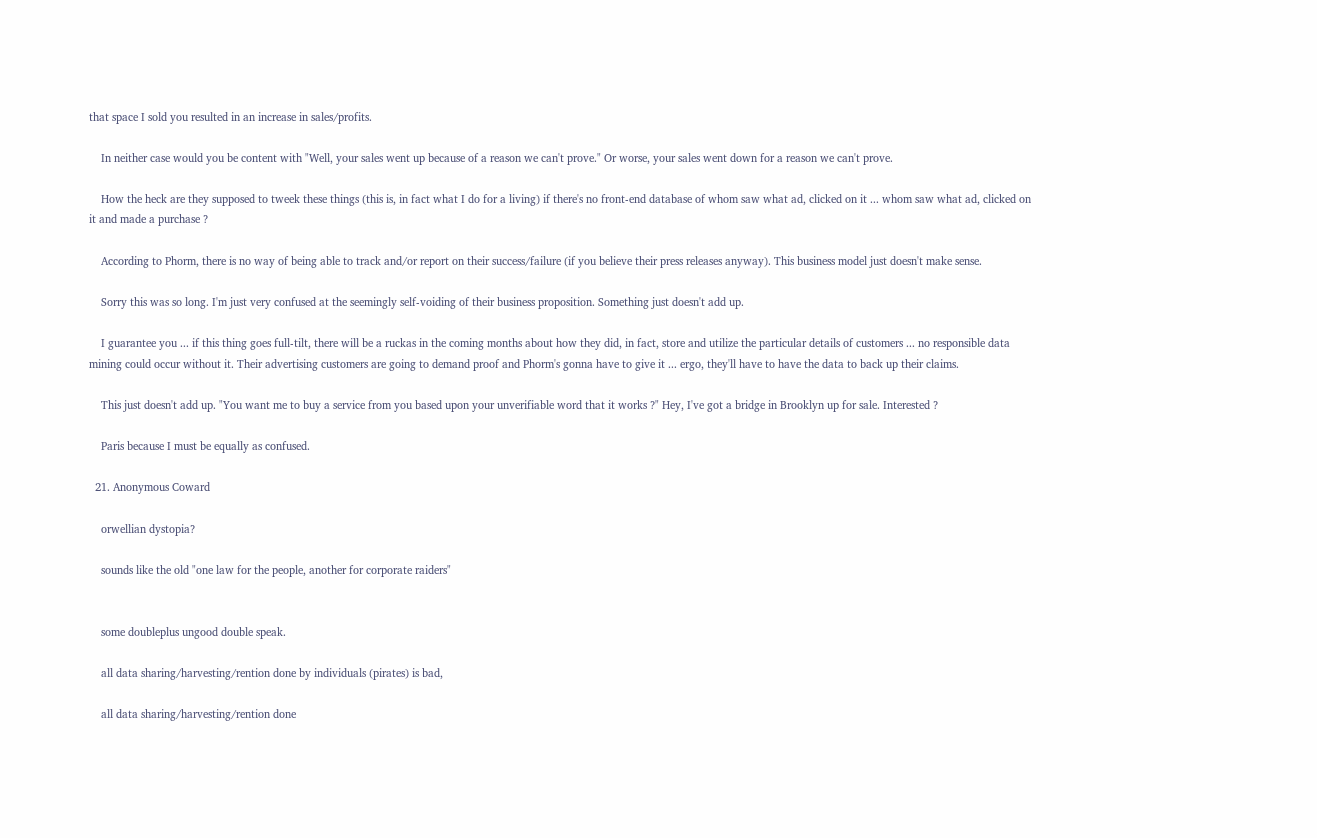that space I sold you resulted in an increase in sales/profits.

    In neither case would you be content with "Well, your sales went up because of a reason we can't prove." Or worse, your sales went down for a reason we can't prove.

    How the heck are they supposed to tweek these things (this is, in fact what I do for a living) if there's no front-end database of whom saw what ad, clicked on it ... whom saw what ad, clicked on it and made a purchase ?

    According to Phorm, there is no way of being able to track and/or report on their success/failure (if you believe their press releases anyway). This business model just doesn't make sense.

    Sorry this was so long. I'm just very confused at the seemingly self-voiding of their business proposition. Something just doesn't add up.

    I guarantee you ... if this thing goes full-tilt, there will be a ruckas in the coming months about how they did, in fact, store and utilize the particular details of customers ... no responsible data mining could occur without it. Their advertising customers are going to demand proof and Phorm's gonna have to give it ... ergo, they'll have to have the data to back up their claims.

    This just doesn't add up. "You want me to buy a service from you based upon your unverifiable word that it works ?" Hey, I've got a bridge in Brooklyn up for sale. Interested ?

    Paris because I must be equally as confused.

  21. Anonymous Coward

    orwellian dystopia?

    sounds like the old "one law for the people, another for corporate raiders"


    some doubleplus ungood double speak.

    all data sharing/harvesting/rention done by individuals (pirates) is bad,

    all data sharing/harvesting/rention done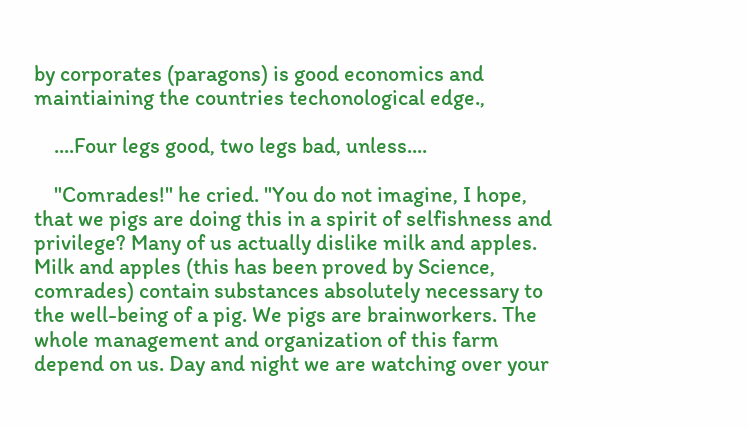by corporates (paragons) is good economics and maintiaining the countries techonological edge.,

    ....Four legs good, two legs bad, unless....

    "Comrades!" he cried. "You do not imagine, I hope, that we pigs are doing this in a spirit of selfishness and privilege? Many of us actually dislike milk and apples. Milk and apples (this has been proved by Science, comrades) contain substances absolutely necessary to the well-being of a pig. We pigs are brainworkers. The whole management and organization of this farm depend on us. Day and night we are watching over your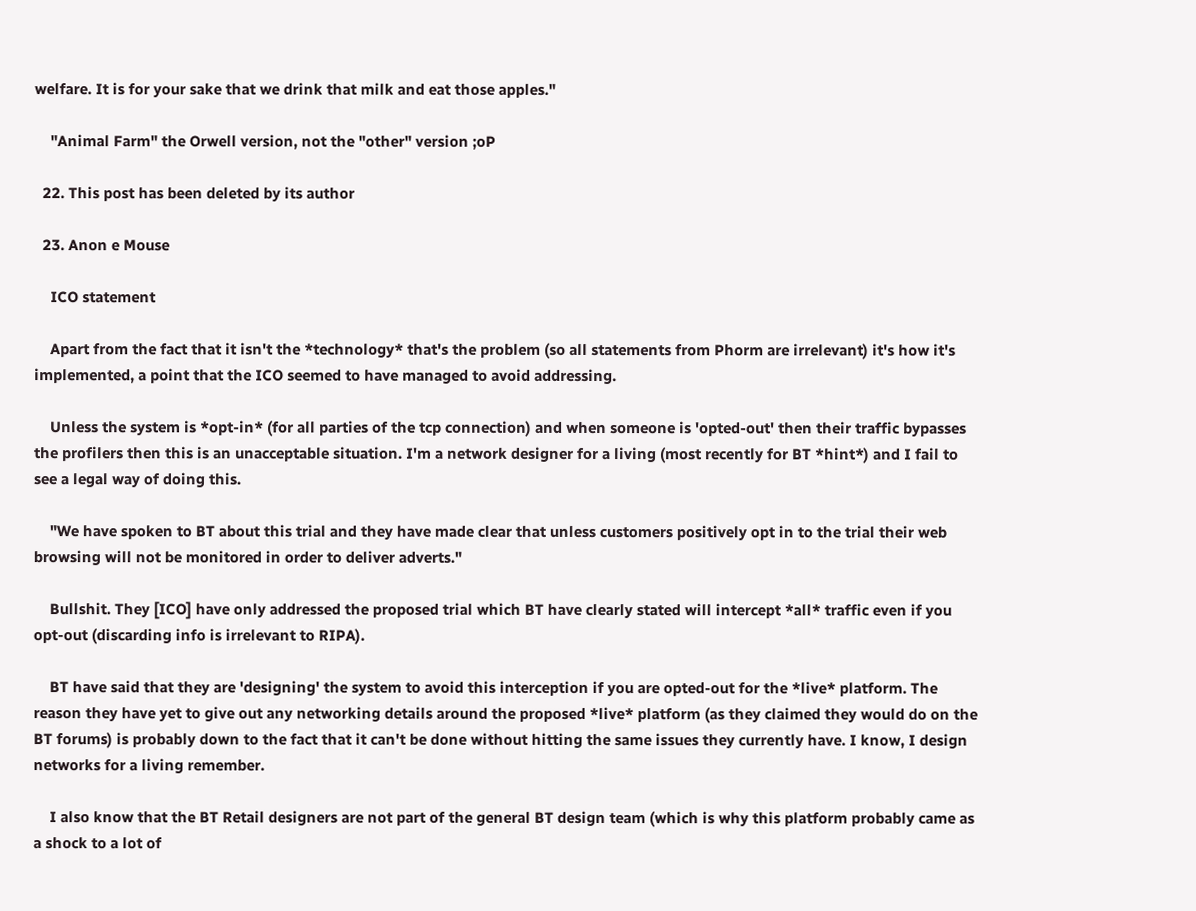welfare. It is for your sake that we drink that milk and eat those apples."

    "Animal Farm" the Orwell version, not the "other" version ;oP

  22. This post has been deleted by its author

  23. Anon e Mouse

    ICO statement

    Apart from the fact that it isn't the *technology* that's the problem (so all statements from Phorm are irrelevant) it's how it's implemented, a point that the ICO seemed to have managed to avoid addressing.

    Unless the system is *opt-in* (for all parties of the tcp connection) and when someone is 'opted-out' then their traffic bypasses the profilers then this is an unacceptable situation. I'm a network designer for a living (most recently for BT *hint*) and I fail to see a legal way of doing this.

    "We have spoken to BT about this trial and they have made clear that unless customers positively opt in to the trial their web browsing will not be monitored in order to deliver adverts."

    Bullshit. They [ICO] have only addressed the proposed trial which BT have clearly stated will intercept *all* traffic even if you opt-out (discarding info is irrelevant to RIPA).

    BT have said that they are 'designing' the system to avoid this interception if you are opted-out for the *live* platform. The reason they have yet to give out any networking details around the proposed *live* platform (as they claimed they would do on the BT forums) is probably down to the fact that it can't be done without hitting the same issues they currently have. I know, I design networks for a living remember.

    I also know that the BT Retail designers are not part of the general BT design team (which is why this platform probably came as a shock to a lot of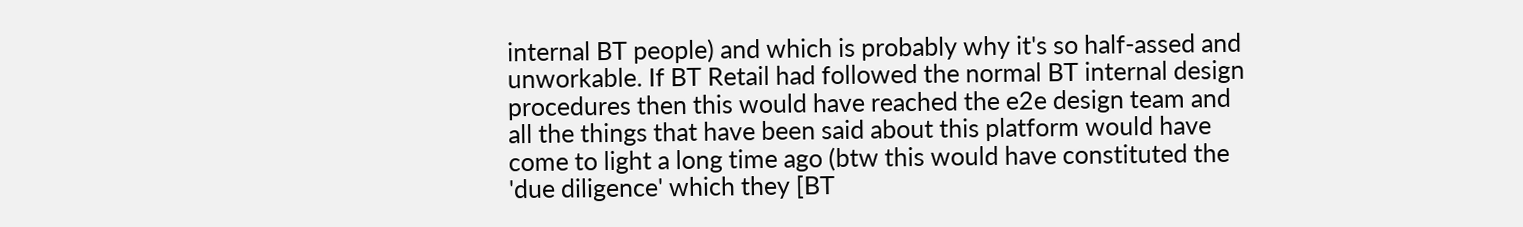internal BT people) and which is probably why it's so half-assed and unworkable. If BT Retail had followed the normal BT internal design procedures then this would have reached the e2e design team and all the things that have been said about this platform would have come to light a long time ago (btw this would have constituted the 'due diligence' which they [BT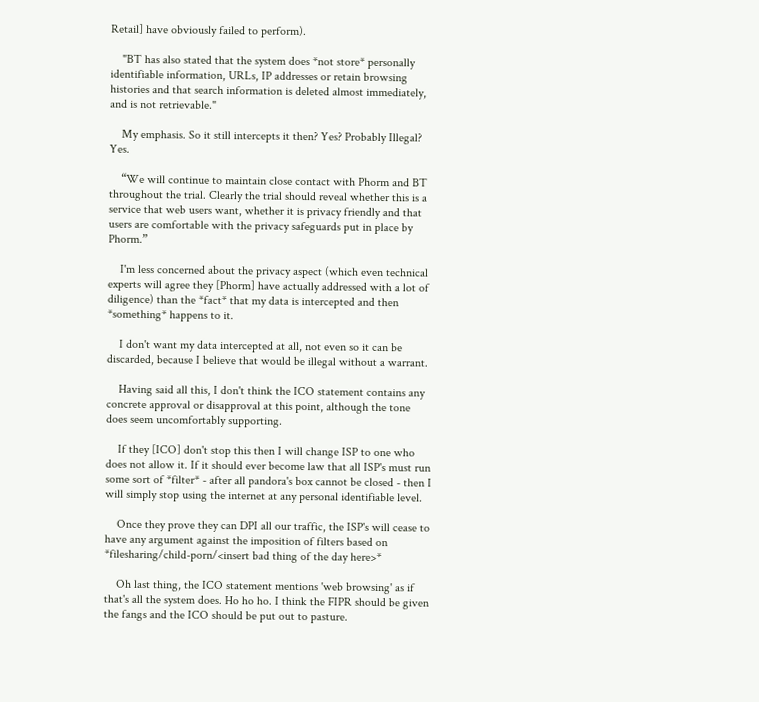Retail] have obviously failed to perform).

    "BT has also stated that the system does *not store* personally identifiable information, URLs, IP addresses or retain browsing histories and that search information is deleted almost immediately, and is not retrievable."

    My emphasis. So it still intercepts it then? Yes? Probably Illegal? Yes.

    “We will continue to maintain close contact with Phorm and BT throughout the trial. Clearly the trial should reveal whether this is a service that web users want, whether it is privacy friendly and that users are comfortable with the privacy safeguards put in place by Phorm.”

    I'm less concerned about the privacy aspect (which even technical experts will agree they [Phorm] have actually addressed with a lot of diligence) than the *fact* that my data is intercepted and then *something* happens to it.

    I don't want my data intercepted at all, not even so it can be discarded, because I believe that would be illegal without a warrant.

    Having said all this, I don't think the ICO statement contains any concrete approval or disapproval at this point, although the tone does seem uncomfortably supporting.

    If they [ICO] don't stop this then I will change ISP to one who does not allow it. If it should ever become law that all ISP's must run some sort of *filter* - after all pandora's box cannot be closed - then I will simply stop using the internet at any personal identifiable level.

    Once they prove they can DPI all our traffic, the ISP's will cease to have any argument against the imposition of filters based on *filesharing/child-porn/<insert bad thing of the day here>*

    Oh last thing, the ICO statement mentions 'web browsing' as if that's all the system does. Ho ho ho. I think the FIPR should be given the fangs and the ICO should be put out to pasture.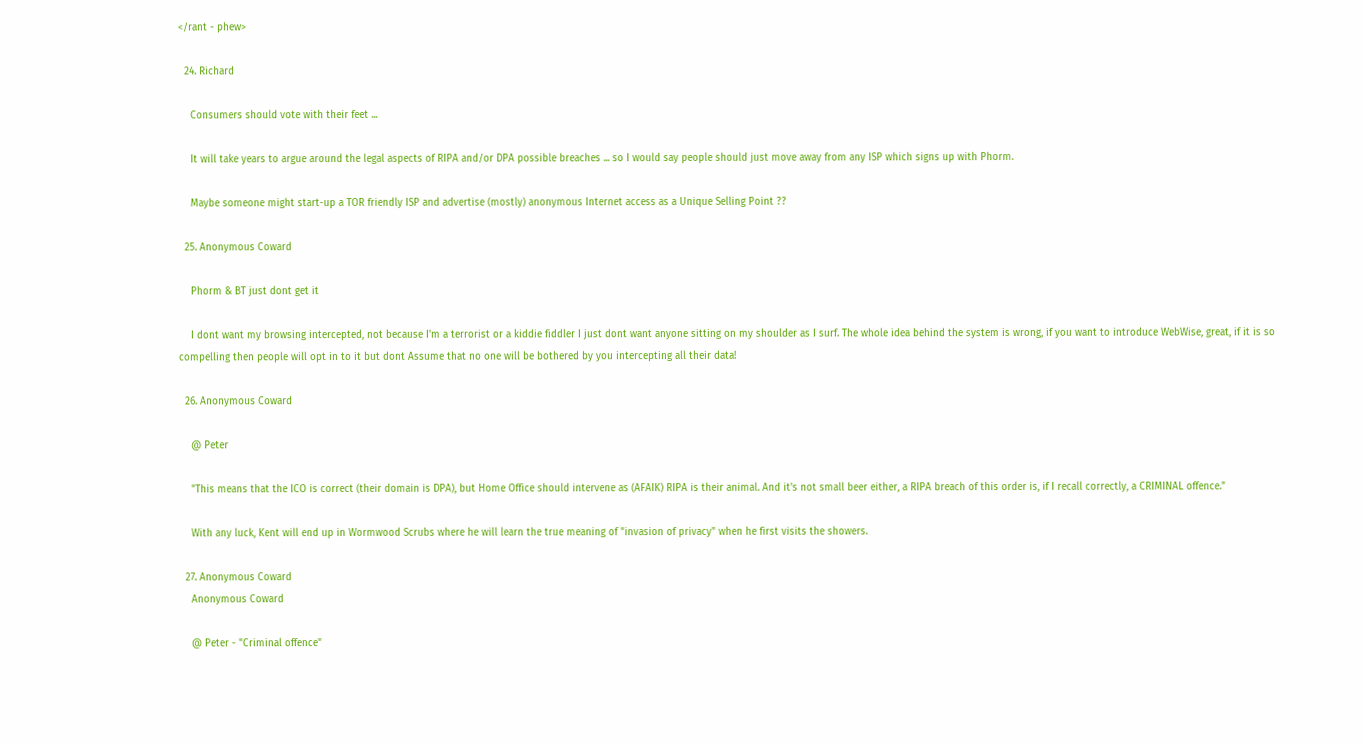</rant - phew>

  24. Richard

    Consumers should vote with their feet ...

    It will take years to argue around the legal aspects of RIPA and/or DPA possible breaches ... so I would say people should just move away from any ISP which signs up with Phorm.

    Maybe someone might start-up a TOR friendly ISP and advertise (mostly) anonymous Internet access as a Unique Selling Point ??

  25. Anonymous Coward

    Phorm & BT just dont get it

    I dont want my browsing intercepted, not because I'm a terrorist or a kiddie fiddler I just dont want anyone sitting on my shoulder as I surf. The whole idea behind the system is wrong, if you want to introduce WebWise, great, if it is so compelling then people will opt in to it but dont Assume that no one will be bothered by you intercepting all their data!

  26. Anonymous Coward

    @ Peter

    "This means that the ICO is correct (their domain is DPA), but Home Office should intervene as (AFAIK) RIPA is their animal. And it's not small beer either, a RIPA breach of this order is, if I recall correctly, a CRIMINAL offence."

    With any luck, Kent will end up in Wormwood Scrubs where he will learn the true meaning of "invasion of privacy" when he first visits the showers.

  27. Anonymous Coward
    Anonymous Coward

    @ Peter - "Criminal offence"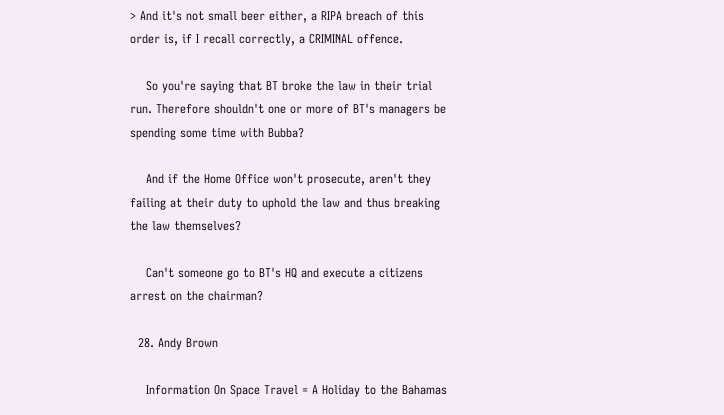> And it's not small beer either, a RIPA breach of this order is, if I recall correctly, a CRIMINAL offence.

    So you're saying that BT broke the law in their trial run. Therefore shouldn't one or more of BT's managers be spending some time with Bubba?

    And if the Home Office won't prosecute, aren't they failing at their duty to uphold the law and thus breaking the law themselves?

    Can't someone go to BT's HQ and execute a citizens arrest on the chairman?

  28. Andy Brown

    Information On Space Travel = A Holiday to the Bahamas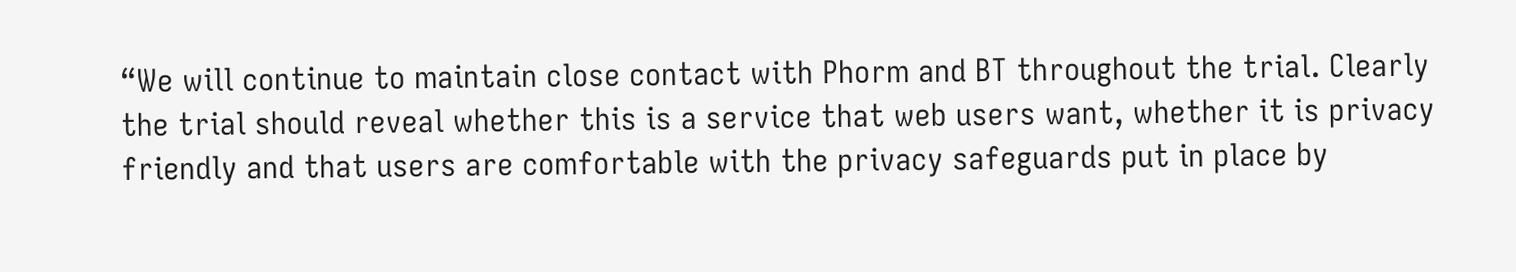“We will continue to maintain close contact with Phorm and BT throughout the trial. Clearly the trial should reveal whether this is a service that web users want, whether it is privacy friendly and that users are comfortable with the privacy safeguards put in place by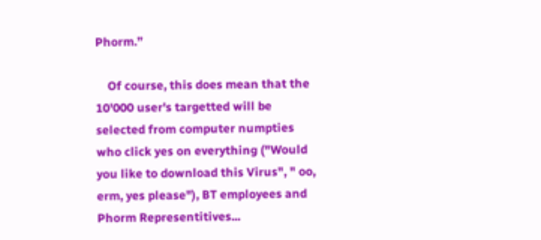Phorm.”

    Of course, this does mean that the 10'000 user's targetted will be selected from computer numpties who click yes on everything ("Would you like to download this Virus", " oo, erm, yes please"), BT employees and Phorm Representitives...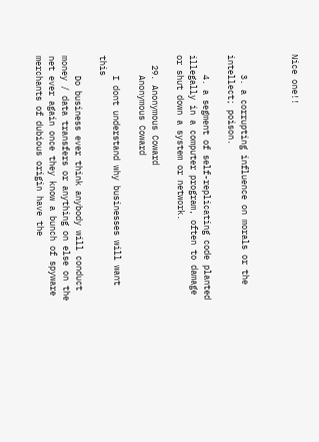Nice one!!



    3. a corrupting influence on morals or the intellect; poison.

    4. a segment of self-replicating code planted illegally in a computer program, often to damage or shut down a system or network.

  29. Anonymous Coward
    Anonymous Coward

    I dont understand why businesses will want this

    Do business ever think anybody will conduct money / data transfers or anything on else on the net ever again once they know a bunch of spyware merchants of dubious origin have the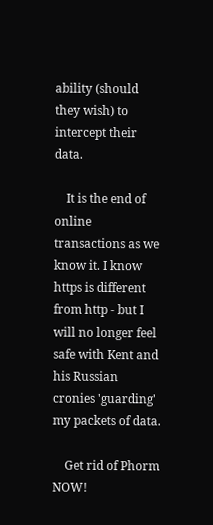ability (should they wish) to intercept their data.

    It is the end of online transactions as we know it. I know https is different from http - but I will no longer feel safe with Kent and his Russian cronies 'guarding' my packets of data.

    Get rid of Phorm NOW!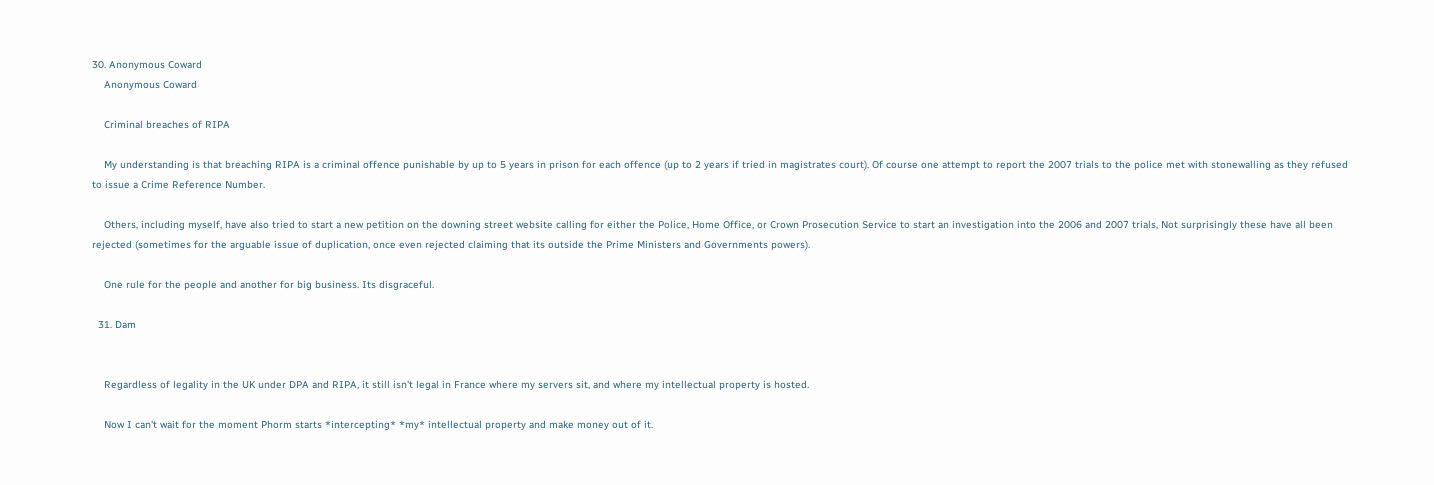30. Anonymous Coward
    Anonymous Coward

    Criminal breaches of RIPA

    My understanding is that breaching RIPA is a criminal offence punishable by up to 5 years in prison for each offence (up to 2 years if tried in magistrates court). Of course one attempt to report the 2007 trials to the police met with stonewalling as they refused to issue a Crime Reference Number.

    Others, including myself, have also tried to start a new petition on the downing street website calling for either the Police, Home Office, or Crown Prosecution Service to start an investigation into the 2006 and 2007 trials, Not surprisingly these have all been rejected (sometimes for the arguable issue of duplication, once even rejected claiming that its outside the Prime Ministers and Governments powers).

    One rule for the people and another for big business. Its disgraceful.

  31. Dam


    Regardless of legality in the UK under DPA and RIPA, it still isn't legal in France where my servers sit, and where my intellectual property is hosted.

    Now I can't wait for the moment Phorm starts *intercepting* *my* intellectual property and make money out of it.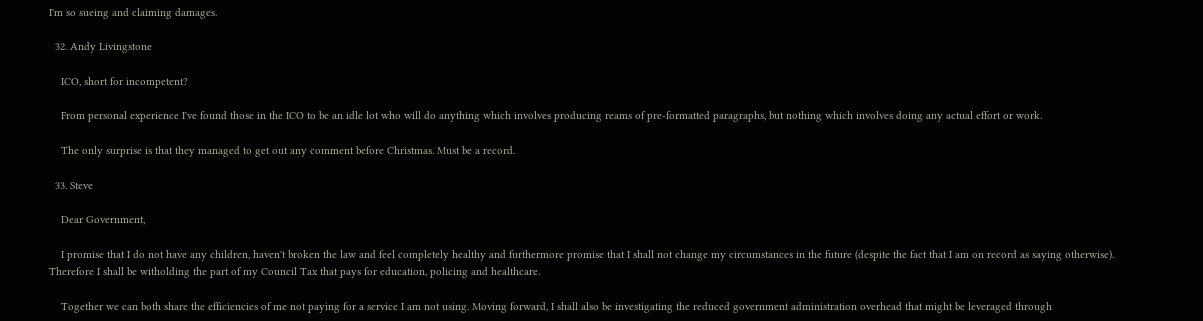I'm so sueing and claiming damages.

  32. Andy Livingstone

    ICO, short for incompetent?

    From personal experience I've found those in the ICO to be an idle lot who will do anything which involves producing reams of pre-formatted paragraphs, but nothing which involves doing any actual effort or work.

    The only surprise is that they managed to get out any comment before Christmas. Must be a record.

  33. Steve

    Dear Government,

    I promise that I do not have any children, haven't broken the law and feel completely healthy and furthermore promise that I shall not change my circumstances in the future (despite the fact that I am on record as saying otherwise). Therefore I shall be witholding the part of my Council Tax that pays for education, policing and healthcare.

    Together we can both share the efficiencies of me not paying for a service I am not using. Moving forward, I shall also be investigating the reduced government administration overhead that might be leveraged through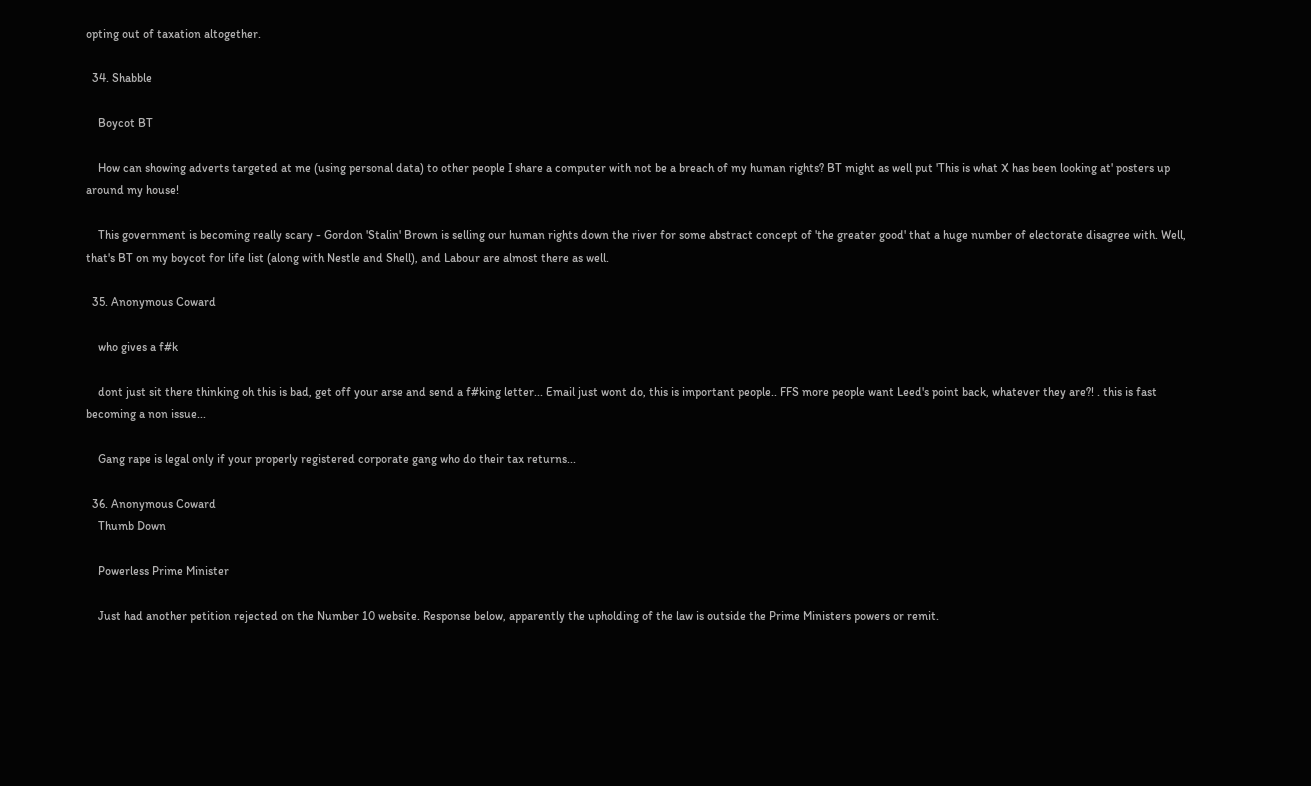opting out of taxation altogether.

  34. Shabble

    Boycot BT

    How can showing adverts targeted at me (using personal data) to other people I share a computer with not be a breach of my human rights? BT might as well put 'This is what X has been looking at' posters up around my house!

    This government is becoming really scary - Gordon 'Stalin' Brown is selling our human rights down the river for some abstract concept of 'the greater good' that a huge number of electorate disagree with. Well, that's BT on my boycot for life list (along with Nestle and Shell), and Labour are almost there as well.

  35. Anonymous Coward

    who gives a f#k

    dont just sit there thinking oh this is bad, get off your arse and send a f#king letter... Email just wont do, this is important people.. FFS more people want Leed's point back, whatever they are?! . this is fast becoming a non issue...

    Gang rape is legal only if your properly registered corporate gang who do their tax returns...

  36. Anonymous Coward
    Thumb Down

    Powerless Prime Minister

    Just had another petition rejected on the Number 10 website. Response below, apparently the upholding of the law is outside the Prime Ministers powers or remit.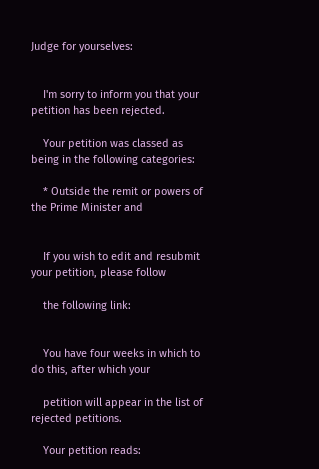Judge for yourselves:


    I'm sorry to inform you that your petition has been rejected.

    Your petition was classed as being in the following categories:

    * Outside the remit or powers of the Prime Minister and


    If you wish to edit and resubmit your petition, please follow

    the following link:


    You have four weeks in which to do this, after which your

    petition will appear in the list of rejected petitions.

    Your petition reads: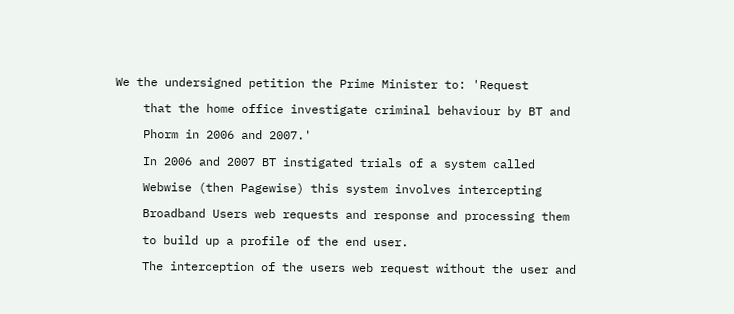We the undersigned petition the Prime Minister to: 'Request

    that the home office investigate criminal behaviour by BT and

    Phorm in 2006 and 2007.'

    In 2006 and 2007 BT instigated trials of a system called

    Webwise (then Pagewise) this system involves intercepting

    Broadband Users web requests and response and processing them

    to build up a profile of the end user.

    The interception of the users web request without the user and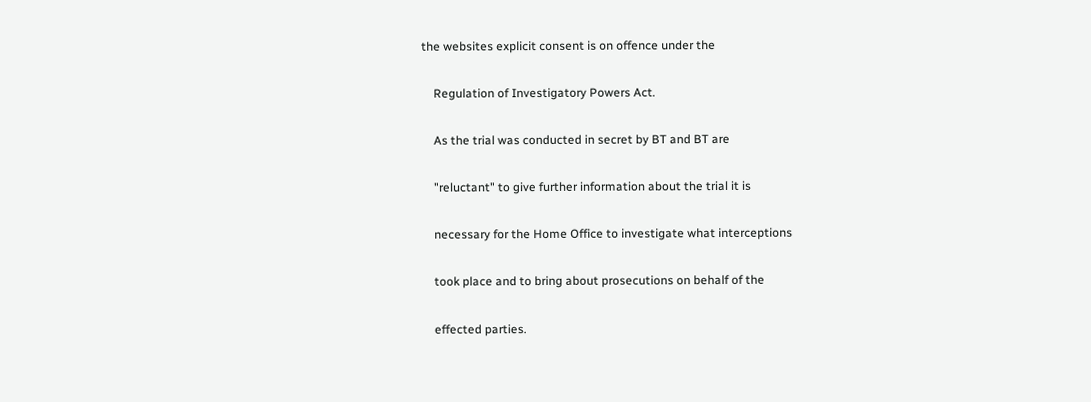the websites explicit consent is on offence under the

    Regulation of Investigatory Powers Act.

    As the trial was conducted in secret by BT and BT are

    "reluctant" to give further information about the trial it is

    necessary for the Home Office to investigate what interceptions

    took place and to bring about prosecutions on behalf of the

    effected parties.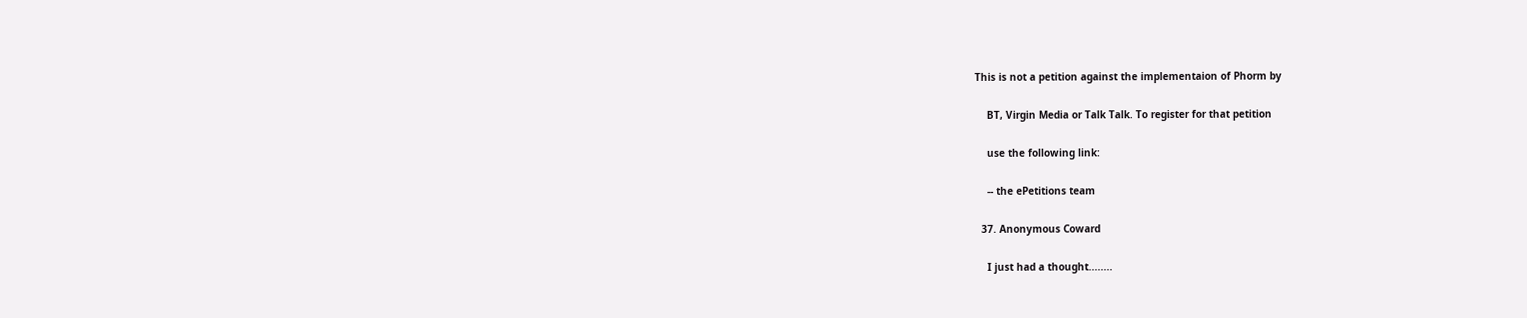This is not a petition against the implementaion of Phorm by

    BT, Virgin Media or Talk Talk. To register for that petition

    use the following link:

    -- the ePetitions team

  37. Anonymous Coward

    I just had a thought........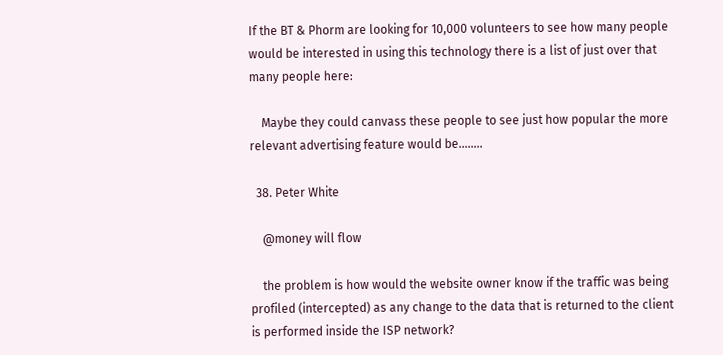If the BT & Phorm are looking for 10,000 volunteers to see how many people would be interested in using this technology there is a list of just over that many people here:

    Maybe they could canvass these people to see just how popular the more relevant advertising feature would be........

  38. Peter White

    @money will flow

    the problem is how would the website owner know if the traffic was being profiled (intercepted) as any change to the data that is returned to the client is performed inside the ISP network?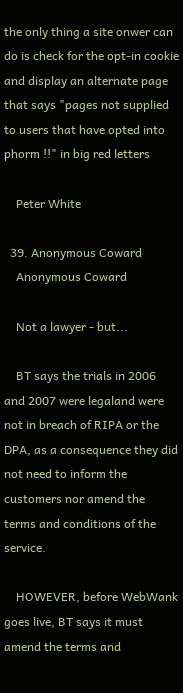the only thing a site onwer can do is check for the opt-in cookie and display an alternate page that says "pages not supplied to users that have opted into phorm !!" in big red letters

    Peter White

  39. Anonymous Coward
    Anonymous Coward

    Not a lawyer - but...

    BT says the trials in 2006 and 2007 were legaland were not in breach of RIPA or the DPA, as a consequence they did not need to inform the customers nor amend the terms and conditions of the service.

    HOWEVER, before WebWank goes live, BT says it must amend the terms and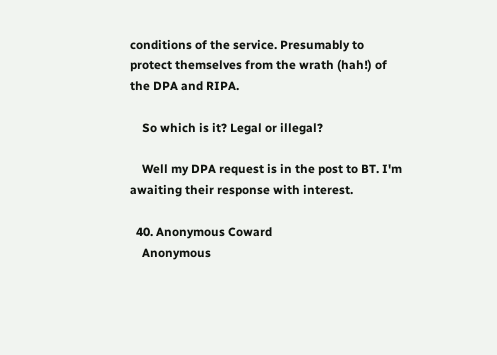conditions of the service. Presumably to protect themselves from the wrath (hah!) of the DPA and RIPA.

    So which is it? Legal or illegal?

    Well my DPA request is in the post to BT. I'm awaiting their response with interest.

  40. Anonymous Coward
    Anonymous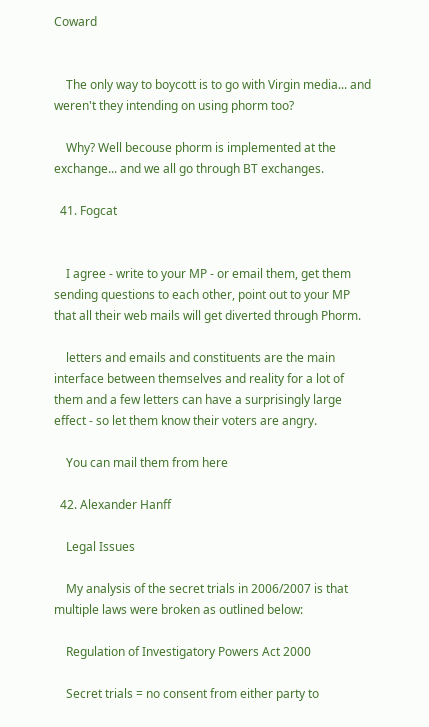Coward


    The only way to boycott is to go with Virgin media... and weren't they intending on using phorm too?

    Why? Well becouse phorm is implemented at the exchange... and we all go through BT exchanges.

  41. Fogcat


    I agree - write to your MP - or email them, get them sending questions to each other, point out to your MP that all their web mails will get diverted through Phorm.

    letters and emails and constituents are the main interface between themselves and reality for a lot of them and a few letters can have a surprisingly large effect - so let them know their voters are angry.

    You can mail them from here

  42. Alexander Hanff

    Legal Issues

    My analysis of the secret trials in 2006/2007 is that multiple laws were broken as outlined below:

    Regulation of Investigatory Powers Act 2000

    Secret trials = no consent from either party to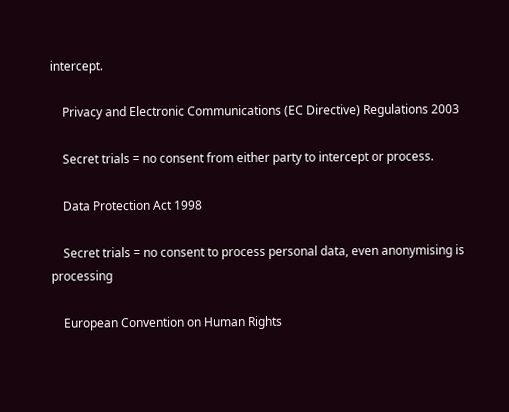intercept.

    Privacy and Electronic Communications (EC Directive) Regulations 2003

    Secret trials = no consent from either party to intercept or process.

    Data Protection Act 1998

    Secret trials = no consent to process personal data, even anonymising is processing

    European Convention on Human Rights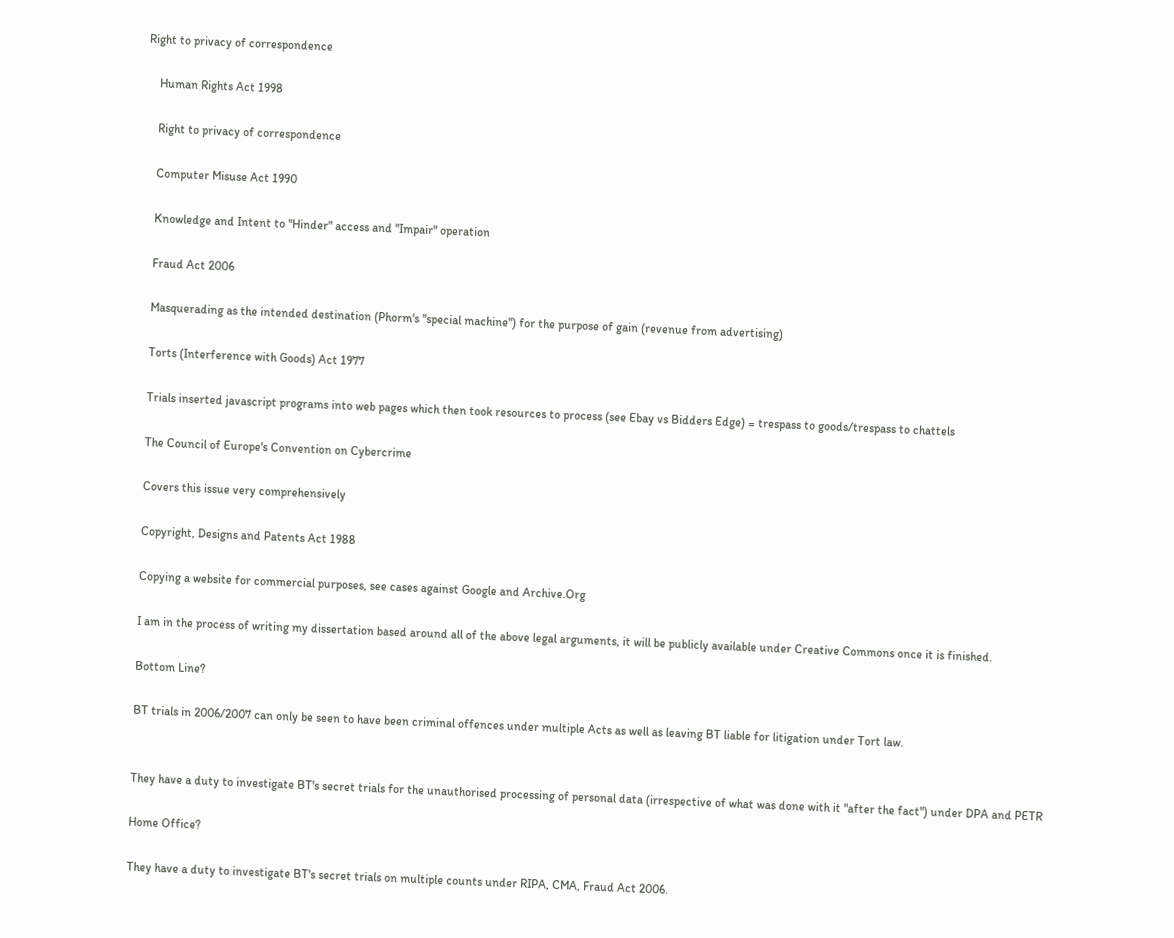Right to privacy of correspondence

    Human Rights Act 1998

    Right to privacy of correspondence

    Computer Misuse Act 1990

    Knowledge and Intent to "Hinder" access and "Impair" operation

    Fraud Act 2006

    Masquerading as the intended destination (Phorm's "special machine") for the purpose of gain (revenue from advertising)

    Torts (Interference with Goods) Act 1977

    Trials inserted javascript programs into web pages which then took resources to process (see Ebay vs Bidders Edge) = trespass to goods/trespass to chattels

    The Council of Europe's Convention on Cybercrime

    Covers this issue very comprehensively

    Copyright, Designs and Patents Act 1988

    Copying a website for commercial purposes, see cases against Google and Archive.Org

    I am in the process of writing my dissertation based around all of the above legal arguments, it will be publicly available under Creative Commons once it is finished.

    Bottom Line?

    BT trials in 2006/2007 can only be seen to have been criminal offences under multiple Acts as well as leaving BT liable for litigation under Tort law.


    They have a duty to investigate BT's secret trials for the unauthorised processing of personal data (irrespective of what was done with it "after the fact") under DPA and PETR

    Home Office?

    They have a duty to investigate BT's secret trials on multiple counts under RIPA, CMA, Fraud Act 2006.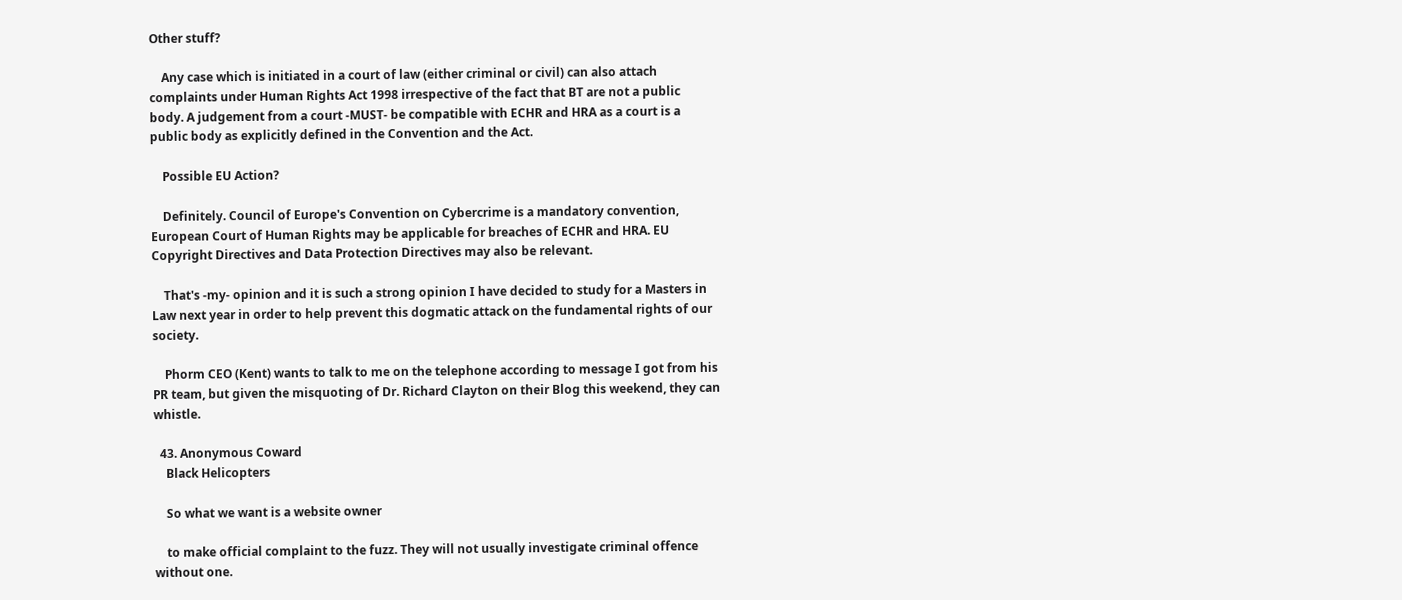Other stuff?

    Any case which is initiated in a court of law (either criminal or civil) can also attach complaints under Human Rights Act 1998 irrespective of the fact that BT are not a public body. A judgement from a court -MUST- be compatible with ECHR and HRA as a court is a public body as explicitly defined in the Convention and the Act.

    Possible EU Action?

    Definitely. Council of Europe's Convention on Cybercrime is a mandatory convention, European Court of Human Rights may be applicable for breaches of ECHR and HRA. EU Copyright Directives and Data Protection Directives may also be relevant.

    That's -my- opinion and it is such a strong opinion I have decided to study for a Masters in Law next year in order to help prevent this dogmatic attack on the fundamental rights of our society.

    Phorm CEO (Kent) wants to talk to me on the telephone according to message I got from his PR team, but given the misquoting of Dr. Richard Clayton on their Blog this weekend, they can whistle.

  43. Anonymous Coward
    Black Helicopters

    So what we want is a website owner

    to make official complaint to the fuzz. They will not usually investigate criminal offence without one.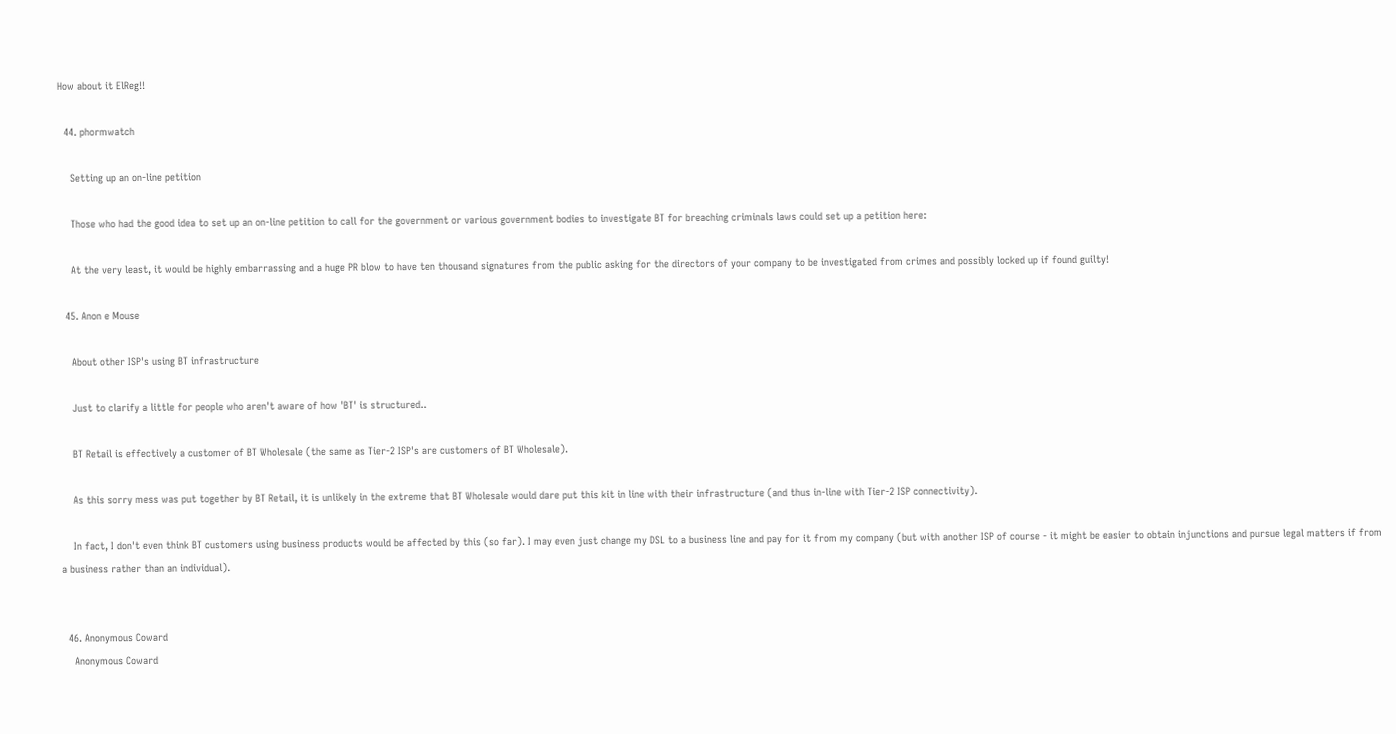How about it ElReg!!

  44. phormwatch

    Setting up an on-line petition

    Those who had the good idea to set up an on-line petition to call for the government or various government bodies to investigate BT for breaching criminals laws could set up a petition here:

    At the very least, it would be highly embarrassing and a huge PR blow to have ten thousand signatures from the public asking for the directors of your company to be investigated from crimes and possibly locked up if found guilty!

  45. Anon e Mouse

    About other ISP's using BT infrastructure

    Just to clarify a little for people who aren't aware of how 'BT' is structured..

    BT Retail is effectively a customer of BT Wholesale (the same as Tier-2 ISP's are customers of BT Wholesale).

    As this sorry mess was put together by BT Retail, it is unlikely in the extreme that BT Wholesale would dare put this kit in line with their infrastructure (and thus in-line with Tier-2 ISP connectivity).

    In fact, I don't even think BT customers using business products would be affected by this (so far). I may even just change my DSL to a business line and pay for it from my company (but with another ISP of course - it might be easier to obtain injunctions and pursue legal matters if from a business rather than an individual).


  46. Anonymous Coward
    Anonymous Coward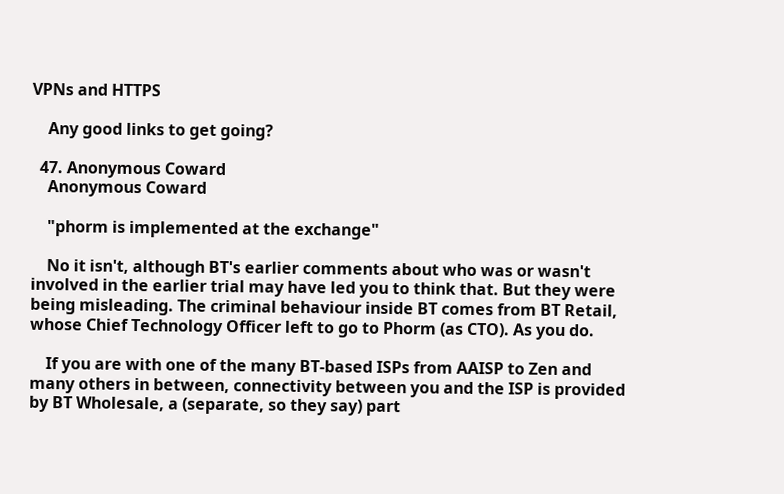VPNs and HTTPS

    Any good links to get going?

  47. Anonymous Coward
    Anonymous Coward

    "phorm is implemented at the exchange"

    No it isn't, although BT's earlier comments about who was or wasn't involved in the earlier trial may have led you to think that. But they were being misleading. The criminal behaviour inside BT comes from BT Retail, whose Chief Technology Officer left to go to Phorm (as CTO). As you do.

    If you are with one of the many BT-based ISPs from AAISP to Zen and many others in between, connectivity between you and the ISP is provided by BT Wholesale, a (separate, so they say) part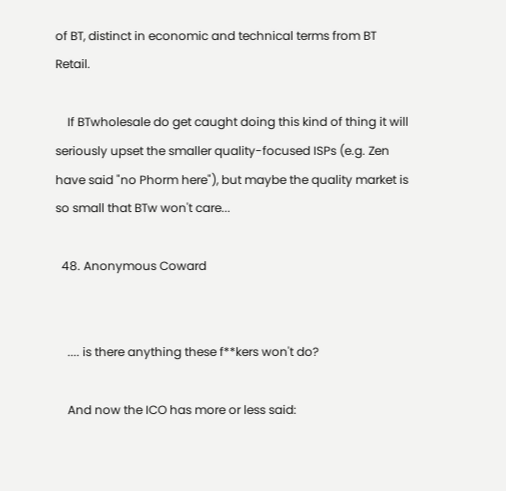of BT, distinct in economic and technical terms from BT Retail.

    If BTwholesale do get caught doing this kind of thing it will seriously upset the smaller quality-focused ISPs (e.g. Zen have said "no Phorm here"), but maybe the quality market is so small that BTw won't care...

  48. Anonymous Coward


    .... is there anything these f**kers won't do?

    And now the ICO has more or less said: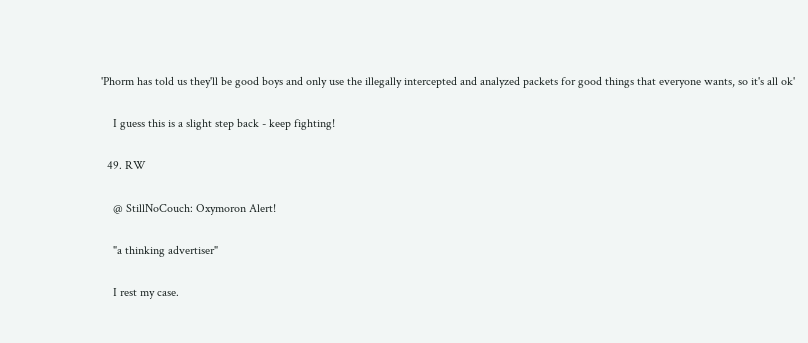'Phorm has told us they'll be good boys and only use the illegally intercepted and analyzed packets for good things that everyone wants, so it's all ok'

    I guess this is a slight step back - keep fighting!

  49. RW

    @ StillNoCouch: Oxymoron Alert!

    "a thinking advertiser"

    I rest my case.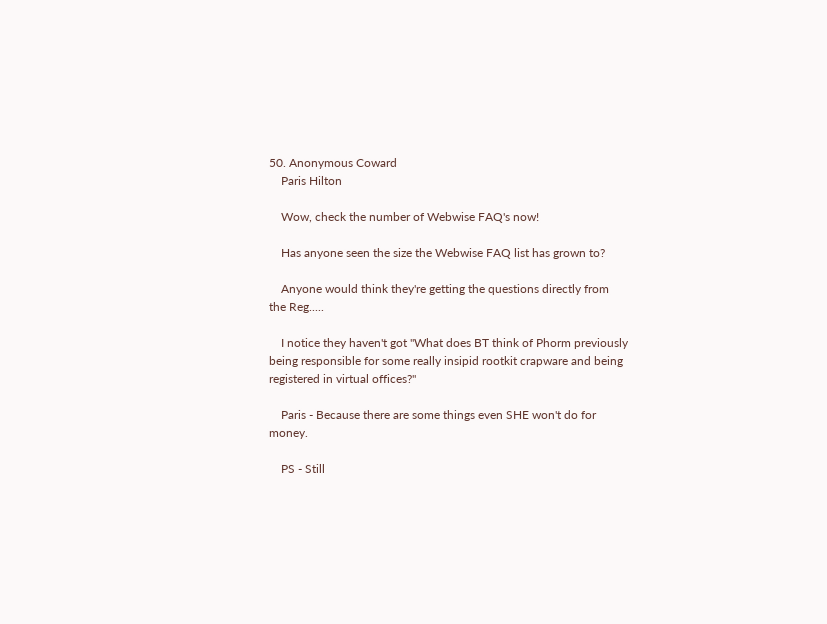50. Anonymous Coward
    Paris Hilton

    Wow, check the number of Webwise FAQ's now!

    Has anyone seen the size the Webwise FAQ list has grown to?

    Anyone would think they're getting the questions directly from the Reg.....

    I notice they haven't got "What does BT think of Phorm previously being responsible for some really insipid rootkit crapware and being registered in virtual offices?"

    Paris - Because there are some things even SHE won't do for money.

    PS - Still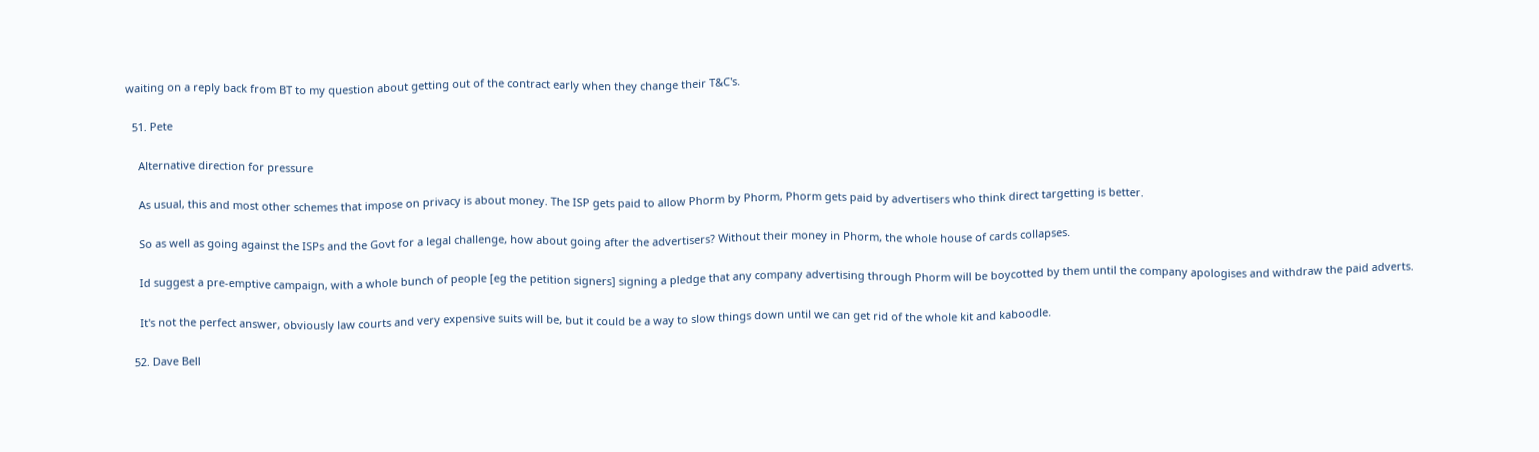waiting on a reply back from BT to my question about getting out of the contract early when they change their T&C's.

  51. Pete

    Alternative direction for pressure

    As usual, this and most other schemes that impose on privacy is about money. The ISP gets paid to allow Phorm by Phorm, Phorm gets paid by advertisers who think direct targetting is better.

    So as well as going against the ISPs and the Govt for a legal challenge, how about going after the advertisers? Without their money in Phorm, the whole house of cards collapses.

    Id suggest a pre-emptive campaign, with a whole bunch of people [eg the petition signers] signing a pledge that any company advertising through Phorm will be boycotted by them until the company apologises and withdraw the paid adverts.

    It's not the perfect answer, obviously law courts and very expensive suits will be, but it could be a way to slow things down until we can get rid of the whole kit and kaboodle.

  52. Dave Bell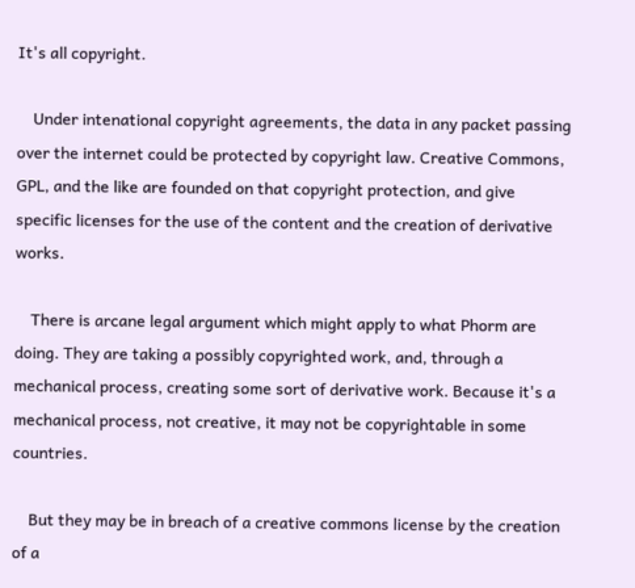It's all copyright.

    Under intenational copyright agreements, the data in any packet passing over the internet could be protected by copyright law. Creative Commons, GPL, and the like are founded on that copyright protection, and give specific licenses for the use of the content and the creation of derivative works.

    There is arcane legal argument which might apply to what Phorm are doing. They are taking a possibly copyrighted work, and, through a mechanical process, creating some sort of derivative work. Because it's a mechanical process, not creative, it may not be copyrightable in some countries.

    But they may be in breach of a creative commons license by the creation of a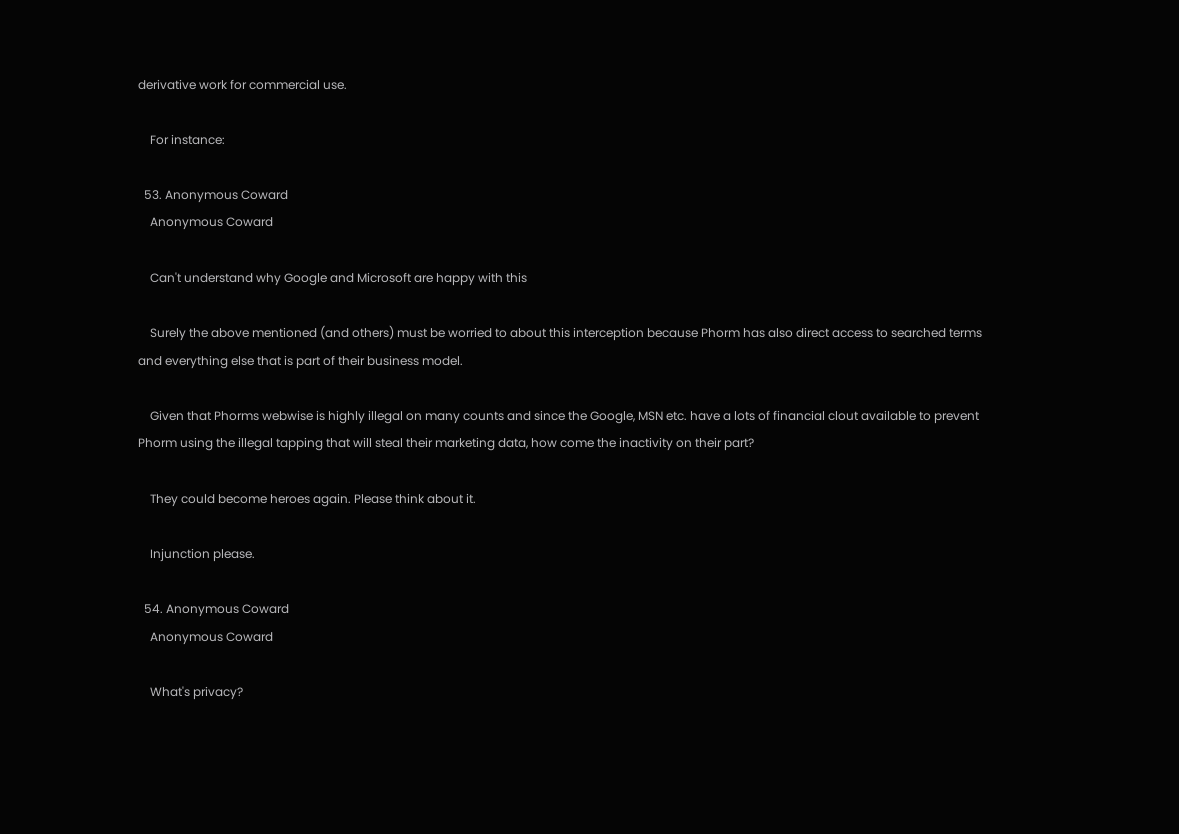derivative work for commercial use.

    For instance:

  53. Anonymous Coward
    Anonymous Coward

    Can't understand why Google and Microsoft are happy with this

    Surely the above mentioned (and others) must be worried to about this interception because Phorm has also direct access to searched terms and everything else that is part of their business model.

    Given that Phorms webwise is highly illegal on many counts and since the Google, MSN etc. have a lots of financial clout available to prevent Phorm using the illegal tapping that will steal their marketing data, how come the inactivity on their part?

    They could become heroes again. Please think about it.

    Injunction please.

  54. Anonymous Coward
    Anonymous Coward

    What's privacy?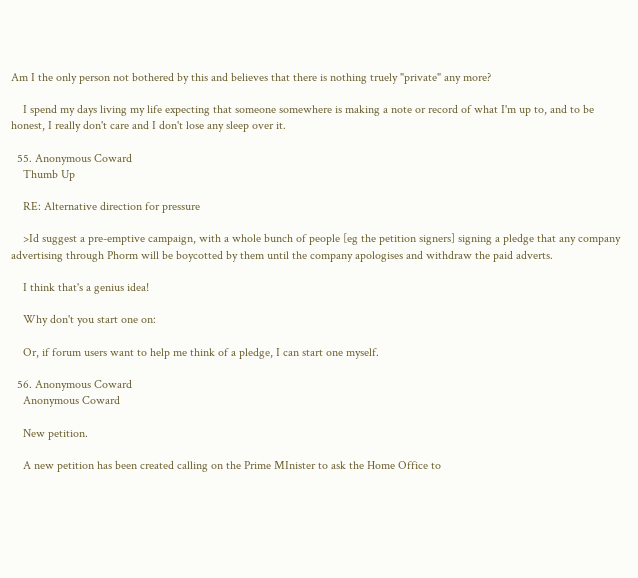Am I the only person not bothered by this and believes that there is nothing truely "private" any more?

    I spend my days living my life expecting that someone somewhere is making a note or record of what I'm up to, and to be honest, I really don't care and I don't lose any sleep over it.

  55. Anonymous Coward
    Thumb Up

    RE: Alternative direction for pressure

    >Id suggest a pre-emptive campaign, with a whole bunch of people [eg the petition signers] signing a pledge that any company advertising through Phorm will be boycotted by them until the company apologises and withdraw the paid adverts.

    I think that's a genius idea!

    Why don't you start one on:

    Or, if forum users want to help me think of a pledge, I can start one myself.

  56. Anonymous Coward
    Anonymous Coward

    New petition.

    A new petition has been created calling on the Prime MInister to ask the Home Office to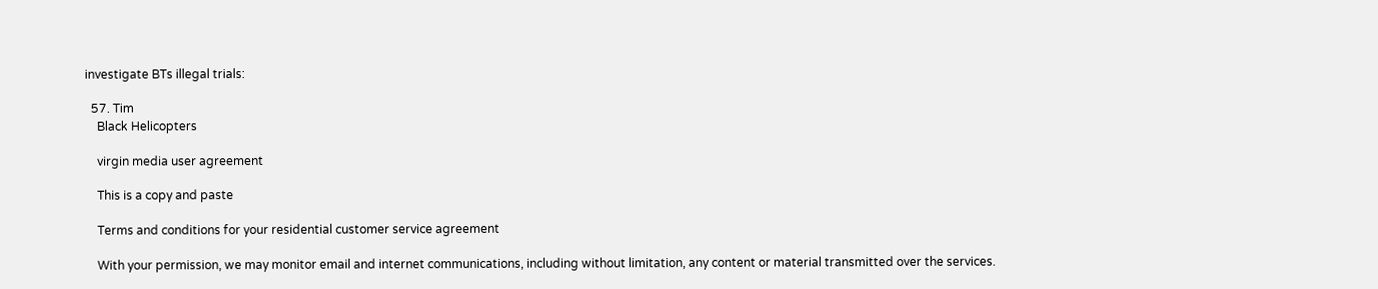investigate BTs illegal trials:

  57. Tim
    Black Helicopters

    virgin media user agreement

    This is a copy and paste

    Terms and conditions for your residential customer service agreement

    With your permission, we may monitor email and internet communications, including without limitation, any content or material transmitted over the services.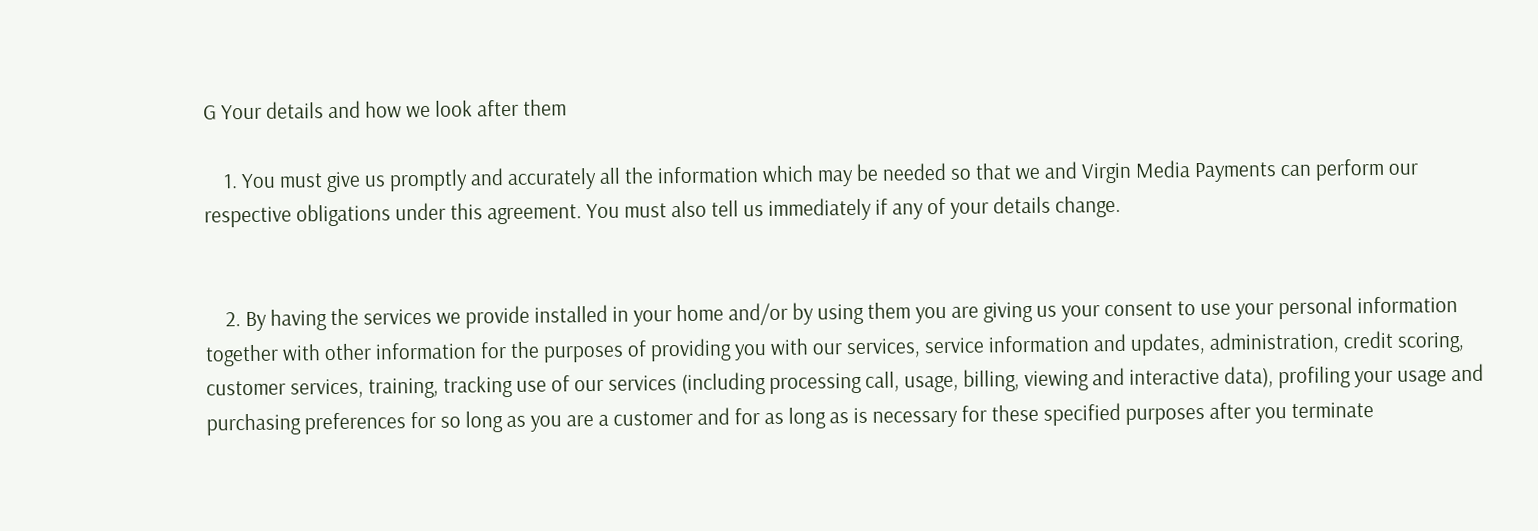G Your details and how we look after them

    1. You must give us promptly and accurately all the information which may be needed so that we and Virgin Media Payments can perform our respective obligations under this agreement. You must also tell us immediately if any of your details change.


    2. By having the services we provide installed in your home and/or by using them you are giving us your consent to use your personal information together with other information for the purposes of providing you with our services, service information and updates, administration, credit scoring, customer services, training, tracking use of our services (including processing call, usage, billing, viewing and interactive data), profiling your usage and purchasing preferences for so long as you are a customer and for as long as is necessary for these specified purposes after you terminate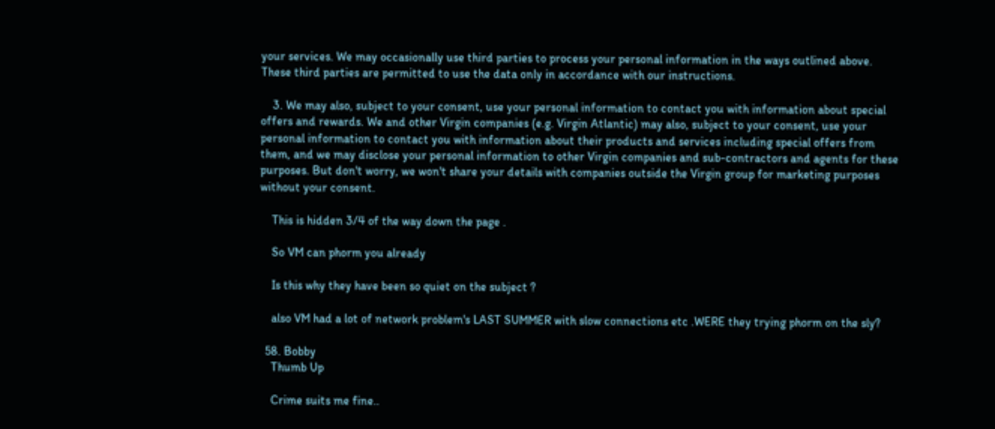your services. We may occasionally use third parties to process your personal information in the ways outlined above. These third parties are permitted to use the data only in accordance with our instructions.

    3. We may also, subject to your consent, use your personal information to contact you with information about special offers and rewards. We and other Virgin companies (e.g. Virgin Atlantic) may also, subject to your consent, use your personal information to contact you with information about their products and services including special offers from them, and we may disclose your personal information to other Virgin companies and sub-contractors and agents for these purposes. But don't worry, we won't share your details with companies outside the Virgin group for marketing purposes without your consent.

    This is hidden 3/4 of the way down the page .

    So VM can phorm you already

    Is this why they have been so quiet on the subject ?

    also VM had a lot of network problem's LAST SUMMER with slow connections etc .WERE they trying phorm on the sly?

  58. Bobby
    Thumb Up

    Crime suits me fine..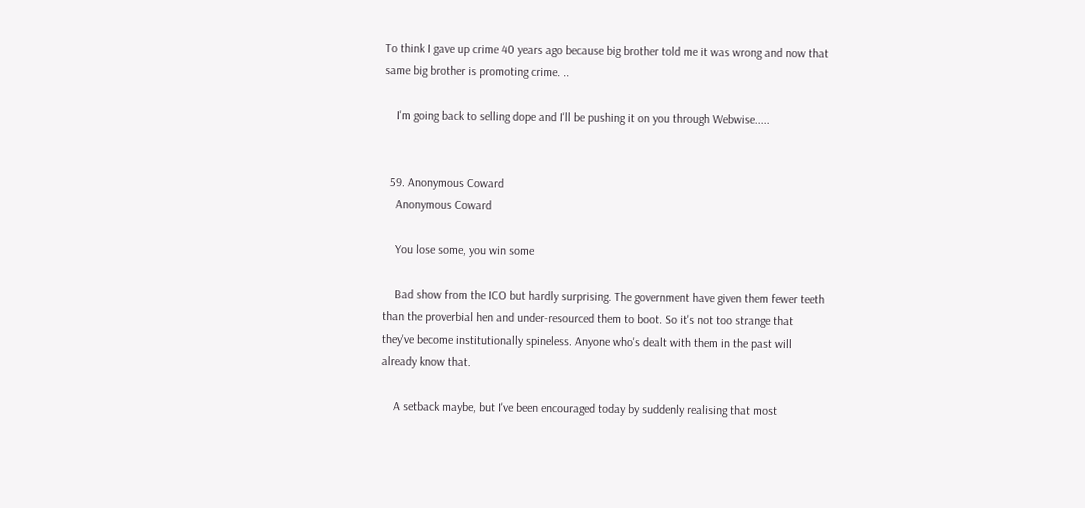To think I gave up crime 40 years ago because big brother told me it was wrong and now that same big brother is promoting crime. ..

    I'm going back to selling dope and I'll be pushing it on you through Webwise.....


  59. Anonymous Coward
    Anonymous Coward

    You lose some, you win some

    Bad show from the ICO but hardly surprising. The government have given them fewer teeth than the proverbial hen and under-resourced them to boot. So it's not too strange that they've become institutionally spineless. Anyone who's dealt with them in the past will already know that.

    A setback maybe, but I've been encouraged today by suddenly realising that most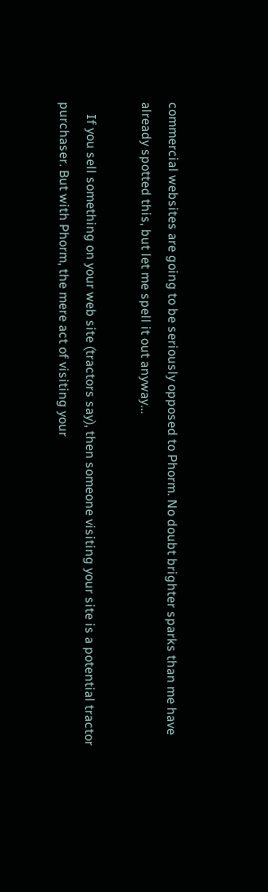commercial websites are going to be seriously opposed to Phorm. No doubt brighter sparks than me have already spotted this, but let me spell it out anyway...

    If you sell something on your web site (tractors say), then someone visiting your site is a potential tractor purchaser. But with Phorm, the mere act of visiting your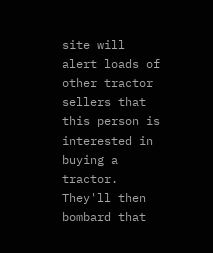site will alert loads of other tractor sellers that this person is interested in buying a tractor. They'll then bombard that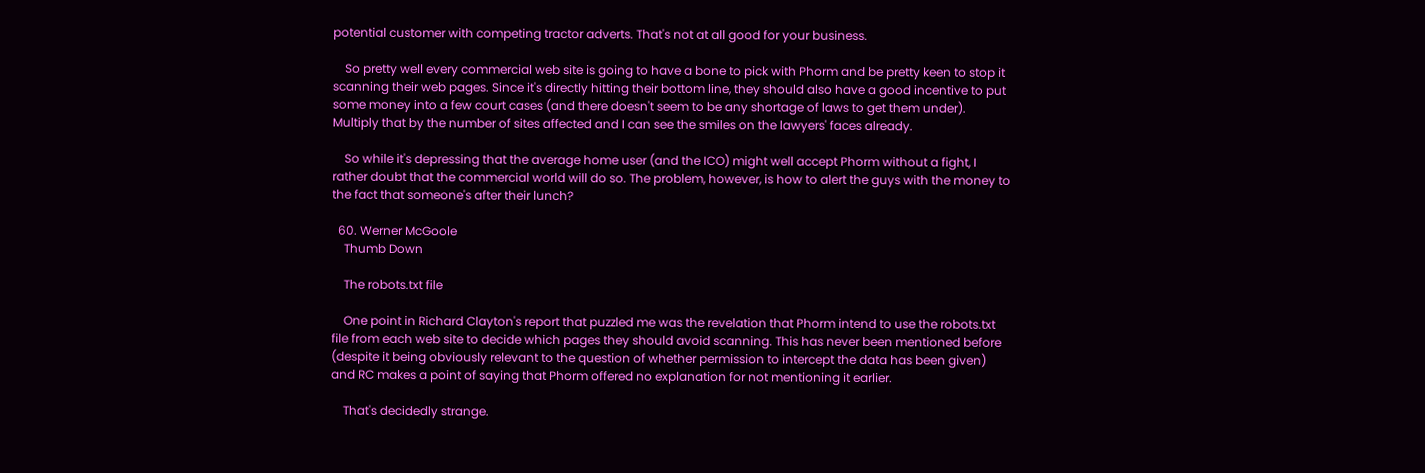potential customer with competing tractor adverts. That's not at all good for your business.

    So pretty well every commercial web site is going to have a bone to pick with Phorm and be pretty keen to stop it scanning their web pages. Since it's directly hitting their bottom line, they should also have a good incentive to put some money into a few court cases (and there doesn't seem to be any shortage of laws to get them under). Multiply that by the number of sites affected and I can see the smiles on the lawyers' faces already.

    So while it's depressing that the average home user (and the ICO) might well accept Phorm without a fight, I rather doubt that the commercial world will do so. The problem, however, is how to alert the guys with the money to the fact that someone's after their lunch?

  60. Werner McGoole
    Thumb Down

    The robots.txt file

    One point in Richard Clayton's report that puzzled me was the revelation that Phorm intend to use the robots.txt file from each web site to decide which pages they should avoid scanning. This has never been mentioned before (despite it being obviously relevant to the question of whether permission to intercept the data has been given) and RC makes a point of saying that Phorm offered no explanation for not mentioning it earlier.

    That's decidedly strange.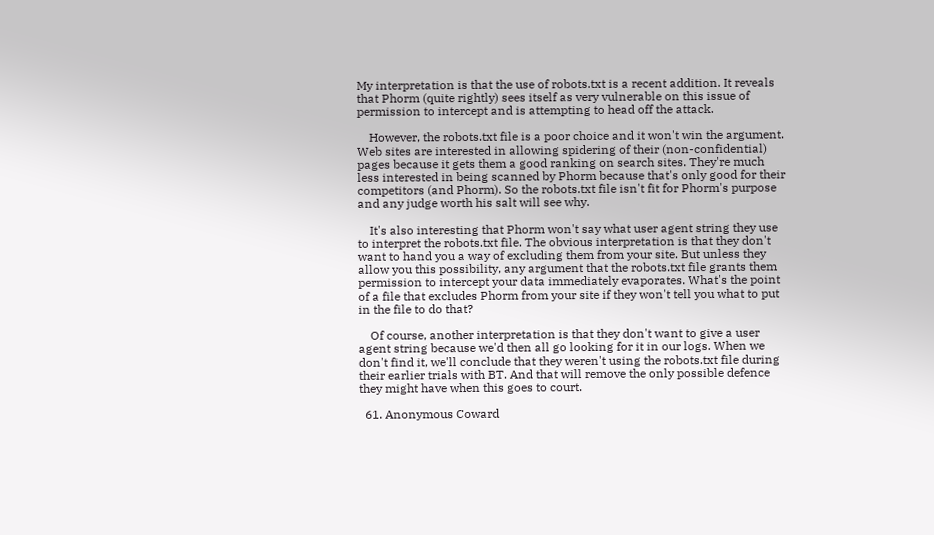My interpretation is that the use of robots.txt is a recent addition. It reveals that Phorm (quite rightly) sees itself as very vulnerable on this issue of permission to intercept and is attempting to head off the attack.

    However, the robots.txt file is a poor choice and it won't win the argument. Web sites are interested in allowing spidering of their (non-confidential) pages because it gets them a good ranking on search sites. They're much less interested in being scanned by Phorm because that's only good for their competitors (and Phorm). So the robots.txt file isn't fit for Phorm's purpose and any judge worth his salt will see why.

    It's also interesting that Phorm won't say what user agent string they use to interpret the robots.txt file. The obvious interpretation is that they don't want to hand you a way of excluding them from your site. But unless they allow you this possibility, any argument that the robots.txt file grants them permission to intercept your data immediately evaporates. What's the point of a file that excludes Phorm from your site if they won't tell you what to put in the file to do that?

    Of course, another interpretation is that they don't want to give a user agent string because we'd then all go looking for it in our logs. When we don't find it, we'll conclude that they weren't using the robots.txt file during their earlier trials with BT. And that will remove the only possible defence they might have when this goes to court.

  61. Anonymous Coward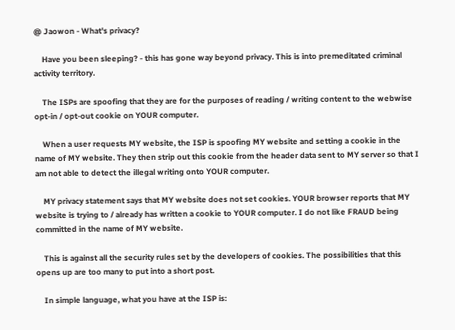@ Jaowon - What's privacy?

    Have you been sleeping? - this has gone way beyond privacy. This is into premeditated criminal activity territory.

    The ISPs are spoofing that they are for the purposes of reading / writing content to the webwise opt-in / opt-out cookie on YOUR computer.

    When a user requests MY website, the ISP is spoofing MY website and setting a cookie in the name of MY website. They then strip out this cookie from the header data sent to MY server so that I am not able to detect the illegal writing onto YOUR computer.

    MY privacy statement says that MY website does not set cookies. YOUR browser reports that MY website is trying to / already has written a cookie to YOUR computer. I do not like FRAUD being committed in the name of MY website.

    This is against all the security rules set by the developers of cookies. The possibilities that this opens up are too many to put into a short post.

    In simple language, what you have at the ISP is: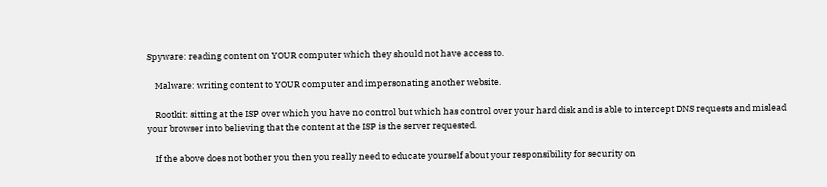Spyware: reading content on YOUR computer which they should not have access to.

    Malware: writing content to YOUR computer and impersonating another website.

    Rootkit: sitting at the ISP over which you have no control but which has control over your hard disk and is able to intercept DNS requests and mislead your browser into believing that the content at the ISP is the server requested.

    If the above does not bother you then you really need to educate yourself about your responsibility for security on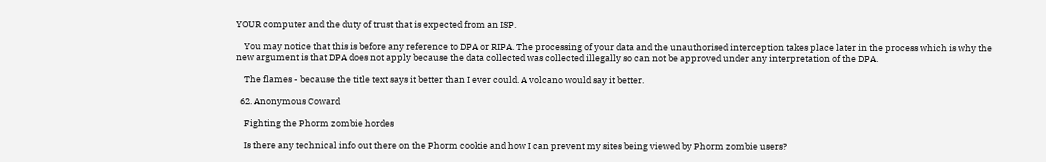YOUR computer and the duty of trust that is expected from an ISP.

    You may notice that this is before any reference to DPA or RIPA. The processing of your data and the unauthorised interception takes place later in the process which is why the new argument is that DPA does not apply because the data collected was collected illegally so can not be approved under any interpretation of the DPA.

    The flames - because the title text says it better than I ever could. A volcano would say it better.

  62. Anonymous Coward

    Fighting the Phorm zombie hordes

    Is there any technical info out there on the Phorm cookie and how I can prevent my sites being viewed by Phorm zombie users?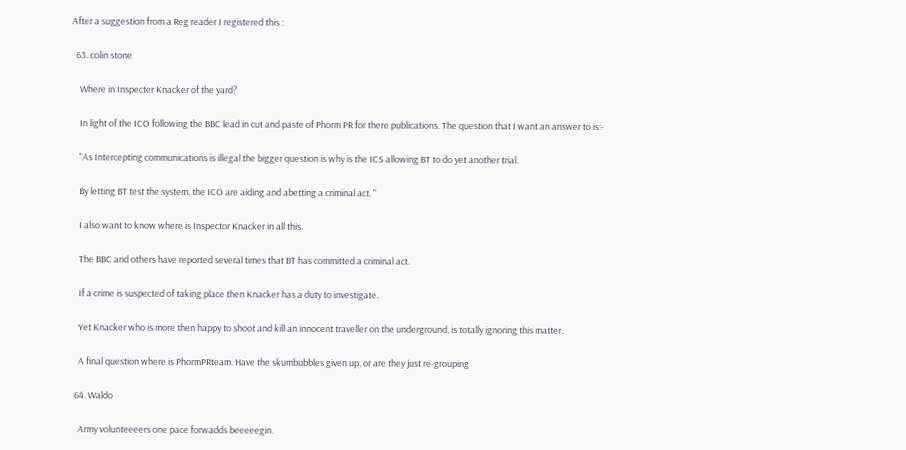After a suggestion from a Reg reader I registered this :

  63. colin stone

    Where in Inspecter Knacker of the yard?

    In light of the ICO following the BBC lead in cut and paste of Phorm PR for there publications. The question that I want an answer to is:-

    "As Intercepting communications is illegal the bigger question is why is the ICS allowing BT to do yet another trial.

    By letting BT test the system, the ICO are aiding and abetting a criminal act. "

    I also want to know where is Inspector Knacker in all this.

    The BBC and others have reported several times that BT has committed a criminal act.

    If a crime is suspected of taking place then Knacker has a duty to investigate.

    Yet Knacker who is more then happy to shoot and kill an innocent traveller on the underground, is totally ignoring this matter.

    A final question where is PhormPRteam. Have the skumbubbles given up, or are they just re-grouping

  64. Waldo

    Army volunteeeers one pace forwadds beeeeegin.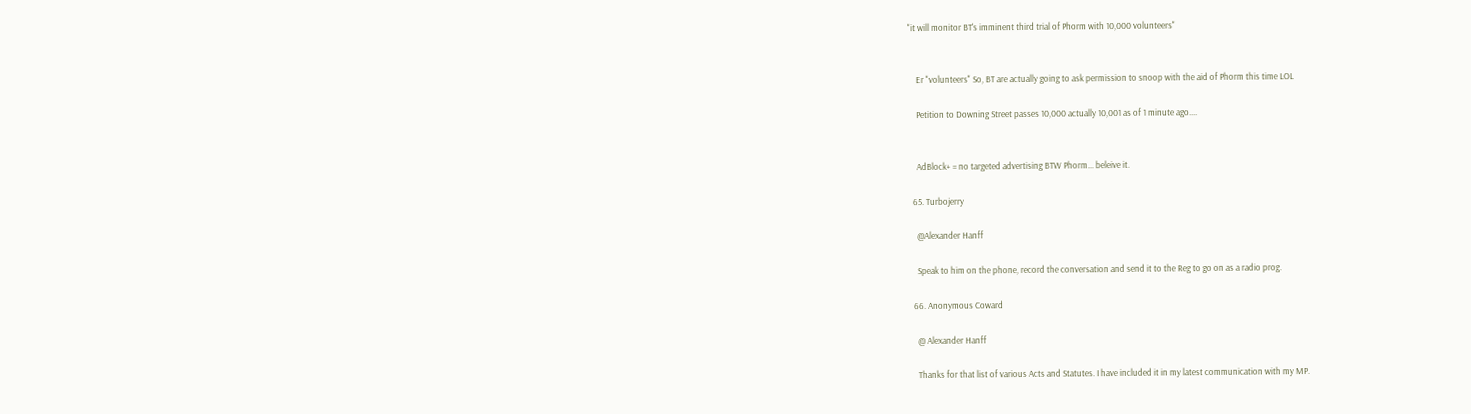"it will monitor BT's imminent third trial of Phorm with 10,000 volunteers"


    Er "volunteers" So, BT are actually going to ask permission to snoop with the aid of Phorm this time LOL

    Petition to Downing Street passes 10,000 actually 10,001 as of 1 minute ago....


    AdBlock+ = no targeted advertising BTW Phorm... beleive it.

  65. Turbojerry

    @Alexander Hanff

    Speak to him on the phone, record the conversation and send it to the Reg to go on as a radio prog.

  66. Anonymous Coward

    @ Alexander Hanff

    Thanks for that list of various Acts and Statutes. I have included it in my latest communication with my MP.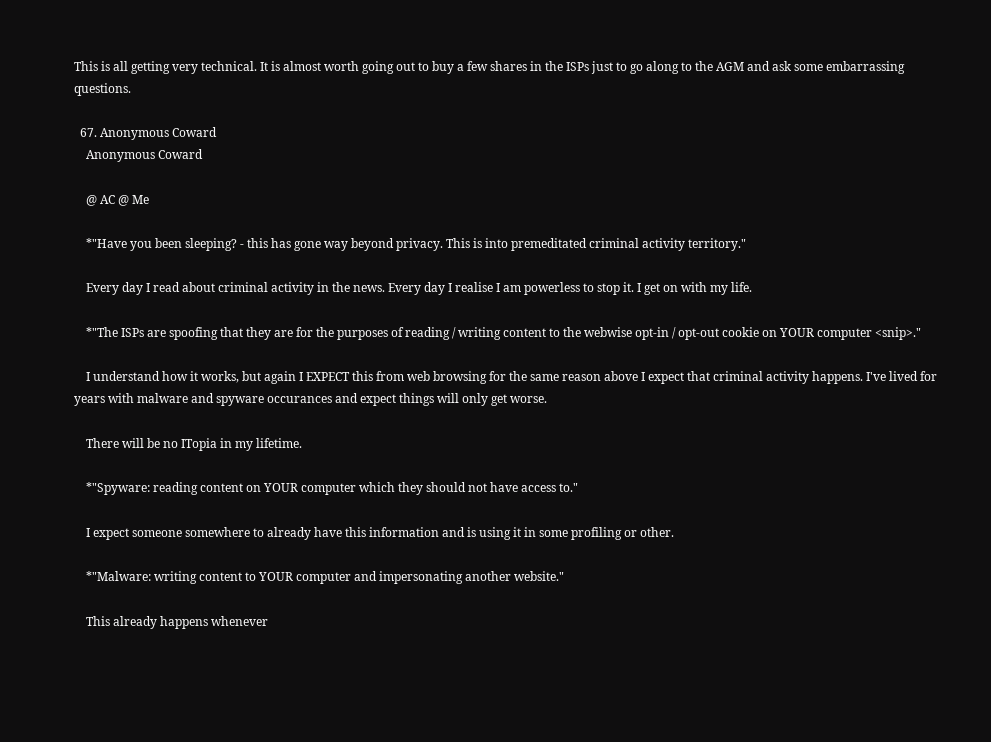This is all getting very technical. It is almost worth going out to buy a few shares in the ISPs just to go along to the AGM and ask some embarrassing questions.

  67. Anonymous Coward
    Anonymous Coward

    @ AC @ Me

    *"Have you been sleeping? - this has gone way beyond privacy. This is into premeditated criminal activity territory."

    Every day I read about criminal activity in the news. Every day I realise I am powerless to stop it. I get on with my life.

    *"The ISPs are spoofing that they are for the purposes of reading / writing content to the webwise opt-in / opt-out cookie on YOUR computer <snip>."

    I understand how it works, but again I EXPECT this from web browsing for the same reason above I expect that criminal activity happens. I've lived for years with malware and spyware occurances and expect things will only get worse.

    There will be no ITopia in my lifetime.

    *"Spyware: reading content on YOUR computer which they should not have access to."

    I expect someone somewhere to already have this information and is using it in some profiling or other.

    *"Malware: writing content to YOUR computer and impersonating another website."

    This already happens whenever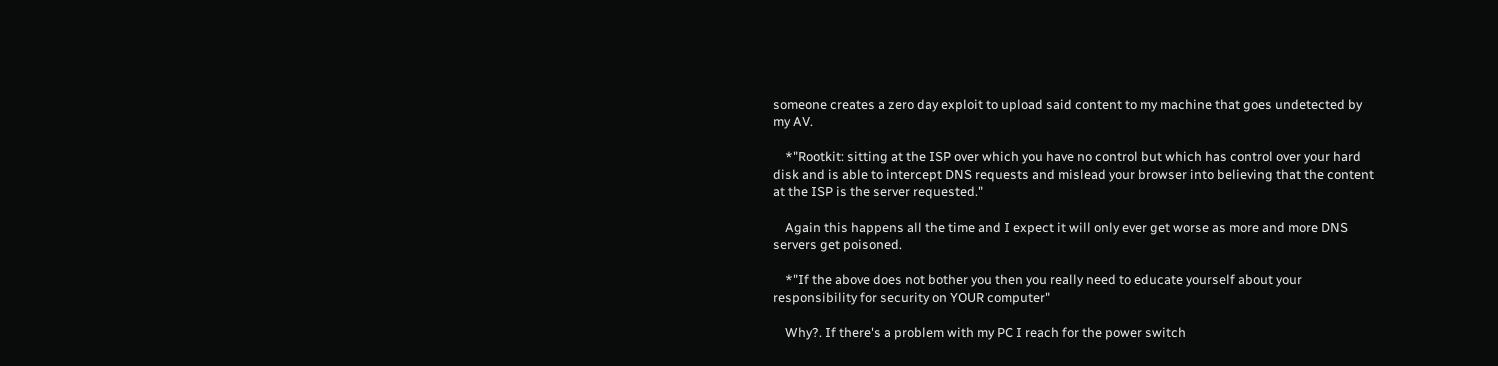someone creates a zero day exploit to upload said content to my machine that goes undetected by my AV.

    *"Rootkit: sitting at the ISP over which you have no control but which has control over your hard disk and is able to intercept DNS requests and mislead your browser into believing that the content at the ISP is the server requested."

    Again this happens all the time and I expect it will only ever get worse as more and more DNS servers get poisoned.

    *"If the above does not bother you then you really need to educate yourself about your responsibility for security on YOUR computer"

    Why?. If there's a problem with my PC I reach for the power switch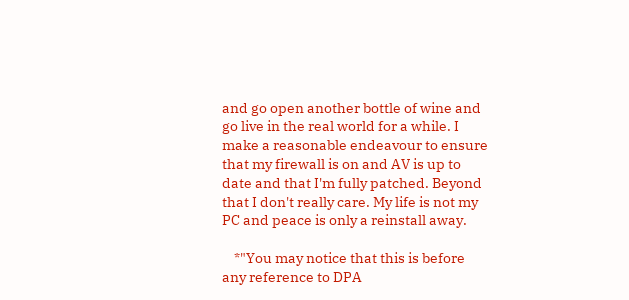and go open another bottle of wine and go live in the real world for a while. I make a reasonable endeavour to ensure that my firewall is on and AV is up to date and that I'm fully patched. Beyond that I don't really care. My life is not my PC and peace is only a reinstall away.

    *"You may notice that this is before any reference to DPA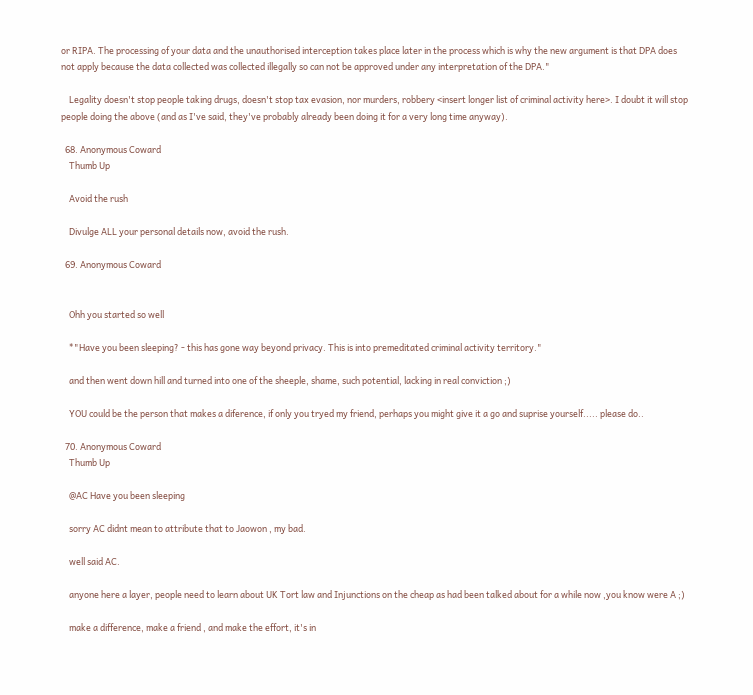or RIPA. The processing of your data and the unauthorised interception takes place later in the process which is why the new argument is that DPA does not apply because the data collected was collected illegally so can not be approved under any interpretation of the DPA."

    Legality doesn't stop people taking drugs, doesn't stop tax evasion, nor murders, robbery <insert longer list of criminal activity here>. I doubt it will stop people doing the above (and as I've said, they've probably already been doing it for a very long time anyway).

  68. Anonymous Coward
    Thumb Up

    Avoid the rush

    Divulge ALL your personal details now, avoid the rush.

  69. Anonymous Coward


    Ohh you started so well

    *"Have you been sleeping? - this has gone way beyond privacy. This is into premeditated criminal activity territory."

    and then went down hill and turned into one of the sheeple, shame, such potential, lacking in real conviction ;)

    YOU could be the person that makes a diference, if only you tryed my friend, perhaps you might give it a go and suprise yourself..... please do..

  70. Anonymous Coward
    Thumb Up

    @AC Have you been sleeping

    sorry AC didnt mean to attribute that to Jaowon , my bad.

    well said AC.

    anyone here a layer, people need to learn about UK Tort law and Injunctions on the cheap as had been talked about for a while now ,you know were A ;)

    make a difference, make a friend , and make the effort, it's in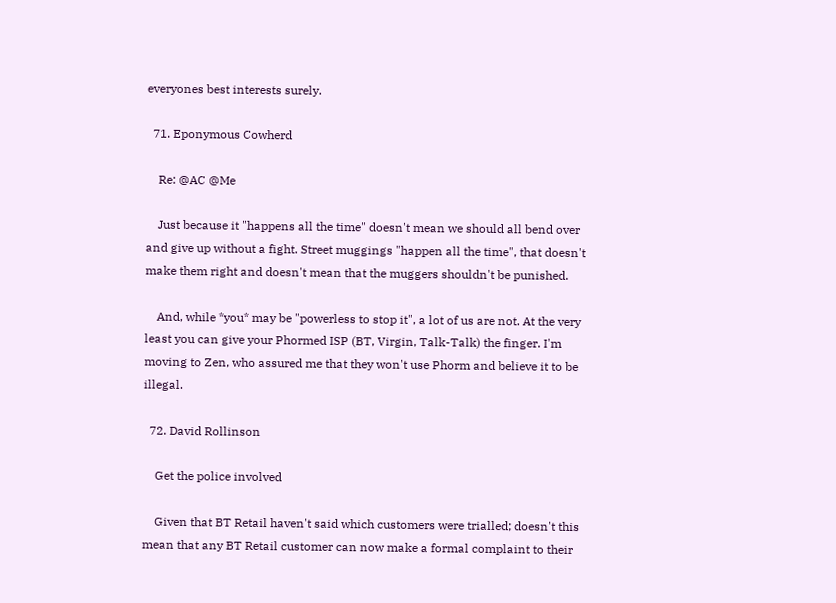everyones best interests surely.

  71. Eponymous Cowherd

    Re: @AC @Me

    Just because it "happens all the time" doesn't mean we should all bend over and give up without a fight. Street muggings "happen all the time", that doesn't make them right and doesn't mean that the muggers shouldn't be punished.

    And, while *you* may be "powerless to stop it", a lot of us are not. At the very least you can give your Phormed ISP (BT, Virgin, Talk-Talk) the finger. I'm moving to Zen, who assured me that they won't use Phorm and believe it to be illegal.

  72. David Rollinson

    Get the police involved

    Given that BT Retail haven't said which customers were trialled; doesn't this mean that any BT Retail customer can now make a formal complaint to their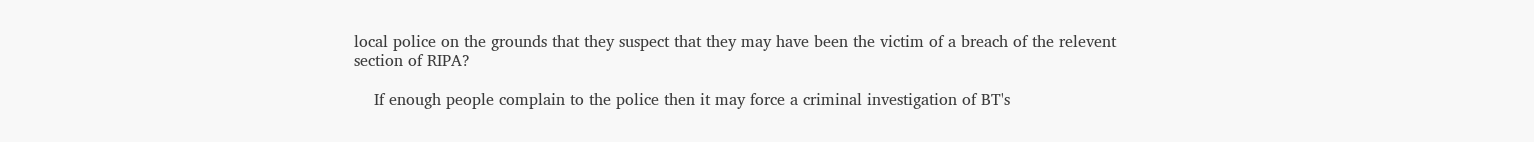local police on the grounds that they suspect that they may have been the victim of a breach of the relevent section of RIPA?

    If enough people complain to the police then it may force a criminal investigation of BT's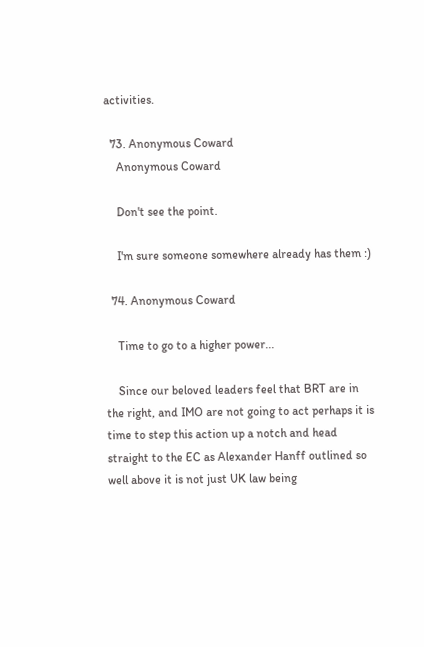activities.

  73. Anonymous Coward
    Anonymous Coward

    Don't see the point.

    I'm sure someone somewhere already has them :)

  74. Anonymous Coward

    Time to go to a higher power...

    Since our beloved leaders feel that BRT are in the right, and IMO are not going to act perhaps it is time to step this action up a notch and head straight to the EC as Alexander Hanff outlined so well above it is not just UK law being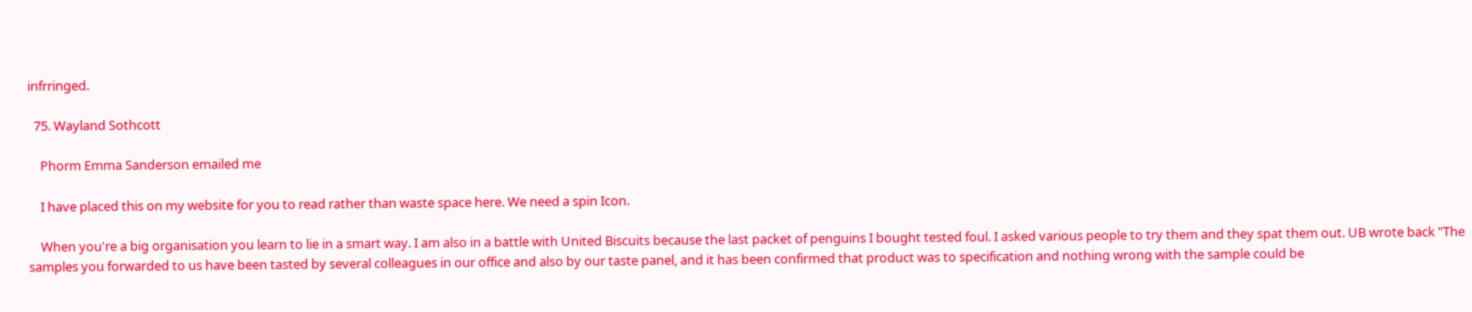infrringed.

  75. Wayland Sothcott

    Phorm Emma Sanderson emailed me

    I have placed this on my website for you to read rather than waste space here. We need a spin Icon.

    When you're a big organisation you learn to lie in a smart way. I am also in a battle with United Biscuits because the last packet of penguins I bought tested foul. I asked various people to try them and they spat them out. UB wrote back "The samples you forwarded to us have been tasted by several colleagues in our office and also by our taste panel, and it has been confirmed that product was to specification and nothing wrong with the sample could be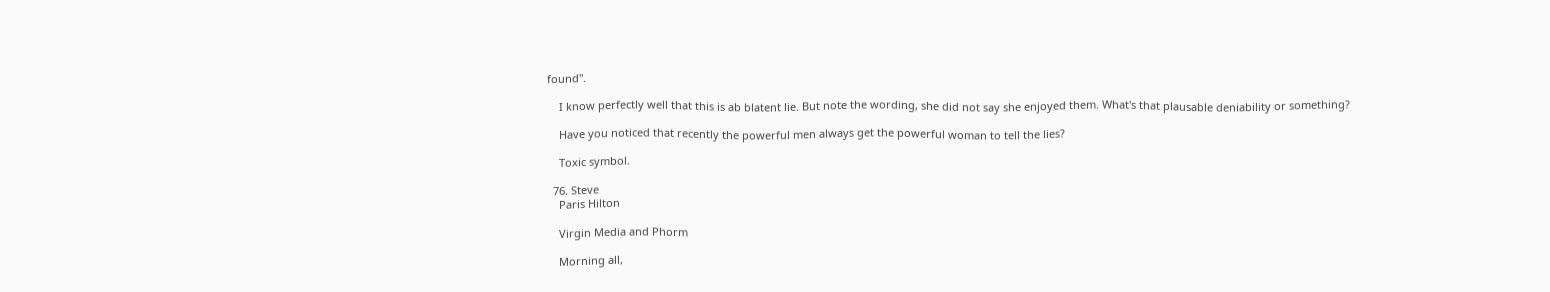found".

    I know perfectly well that this is ab blatent lie. But note the wording, she did not say she enjoyed them. What's that plausable deniability or something?

    Have you noticed that recently the powerful men always get the powerful woman to tell the lies?

    Toxic symbol.

  76. Steve
    Paris Hilton

    Virgin Media and Phorm

    Morning all,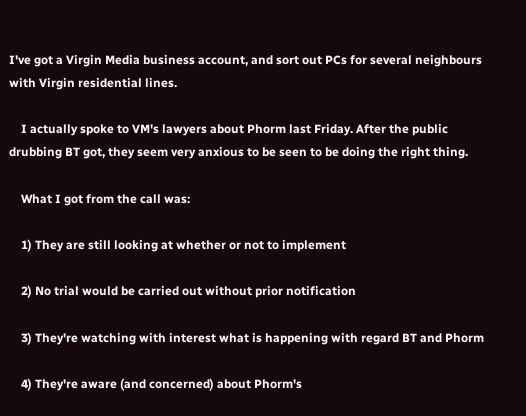I've got a Virgin Media business account, and sort out PCs for several neighbours with Virgin residential lines.

    I actually spoke to VM's lawyers about Phorm last Friday. After the public drubbing BT got, they seem very anxious to be seen to be doing the right thing.

    What I got from the call was:

    1) They are still looking at whether or not to implement

    2) No trial would be carried out without prior notification

    3) They're watching with interest what is happening with regard BT and Phorm

    4) They're aware (and concerned) about Phorm's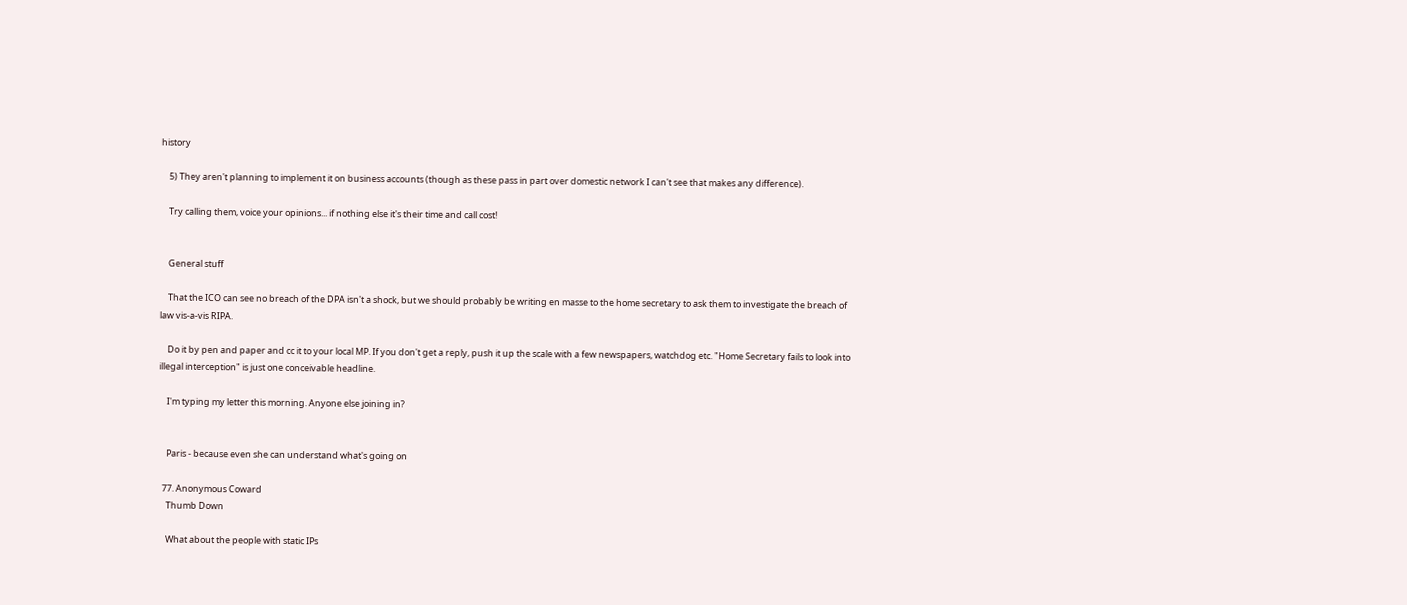history

    5) They aren't planning to implement it on business accounts (though as these pass in part over domestic network I can't see that makes any difference).

    Try calling them, voice your opinions... if nothing else it's their time and call cost!


    General stuff

    That the ICO can see no breach of the DPA isn't a shock, but we should probably be writing en masse to the home secretary to ask them to investigate the breach of law vis-a-vis RIPA.

    Do it by pen and paper and cc it to your local MP. If you don't get a reply, push it up the scale with a few newspapers, watchdog etc. "Home Secretary fails to look into illegal interception" is just one conceivable headline.

    I'm typing my letter this morning. Anyone else joining in?


    Paris - because even she can understand what's going on

  77. Anonymous Coward
    Thumb Down

    What about the people with static IPs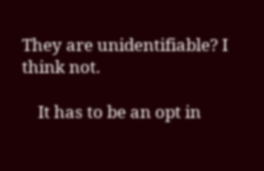They are unidentifiable? I think not.

    It has to be an opt in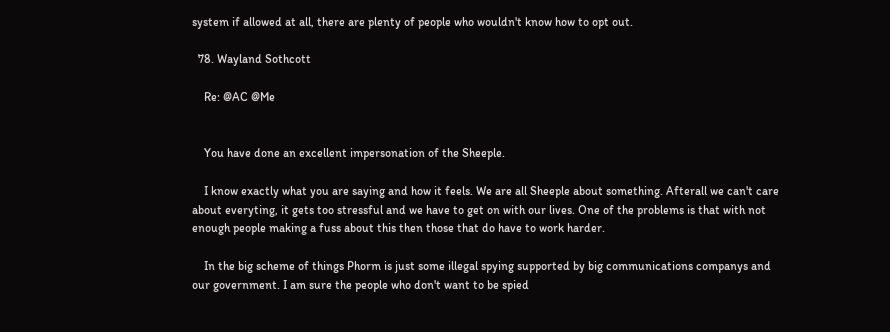system if allowed at all, there are plenty of people who wouldn't know how to opt out.

  78. Wayland Sothcott

    Re: @AC @Me


    You have done an excellent impersonation of the Sheeple.

    I know exactly what you are saying and how it feels. We are all Sheeple about something. Afterall we can't care about everyting, it gets too stressful and we have to get on with our lives. One of the problems is that with not enough people making a fuss about this then those that do have to work harder.

    In the big scheme of things Phorm is just some illegal spying supported by big communications companys and our government. I am sure the people who don't want to be spied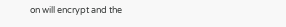on will encrypt and the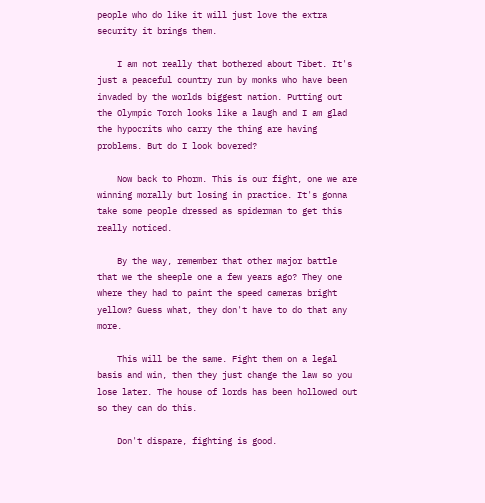people who do like it will just love the extra security it brings them.

    I am not really that bothered about Tibet. It's just a peaceful country run by monks who have been invaded by the worlds biggest nation. Putting out the Olympic Torch looks like a laugh and I am glad the hypocrits who carry the thing are having problems. But do I look bovered?

    Now back to Phorm. This is our fight, one we are winning morally but losing in practice. It's gonna take some people dressed as spiderman to get this really noticed.

    By the way, remember that other major battle that we the sheeple one a few years ago? They one where they had to paint the speed cameras bright yellow? Guess what, they don't have to do that any more.

    This will be the same. Fight them on a legal basis and win, then they just change the law so you lose later. The house of lords has been hollowed out so they can do this.

    Don't dispare, fighting is good.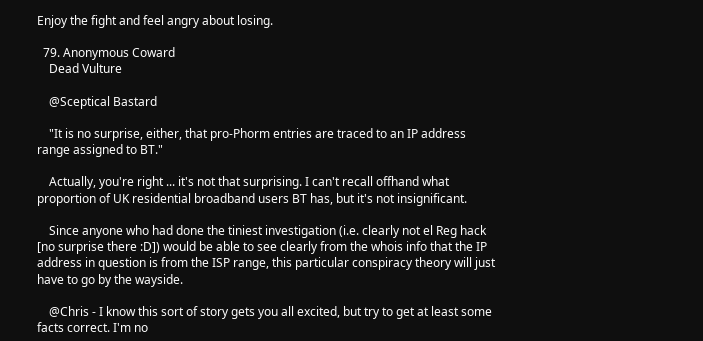Enjoy the fight and feel angry about losing.

  79. Anonymous Coward
    Dead Vulture

    @Sceptical Bastard

    "It is no surprise, either, that pro-Phorm entries are traced to an IP address range assigned to BT."

    Actually, you're right ... it's not that surprising. I can't recall offhand what proportion of UK residential broadband users BT has, but it's not insignificant.

    Since anyone who had done the tiniest investigation (i.e. clearly not el Reg hack [no surprise there :D]) would be able to see clearly from the whois info that the IP address in question is from the ISP range, this particular conspiracy theory will just have to go by the wayside.

    @Chris - I know this sort of story gets you all excited, but try to get at least some facts correct. I'm no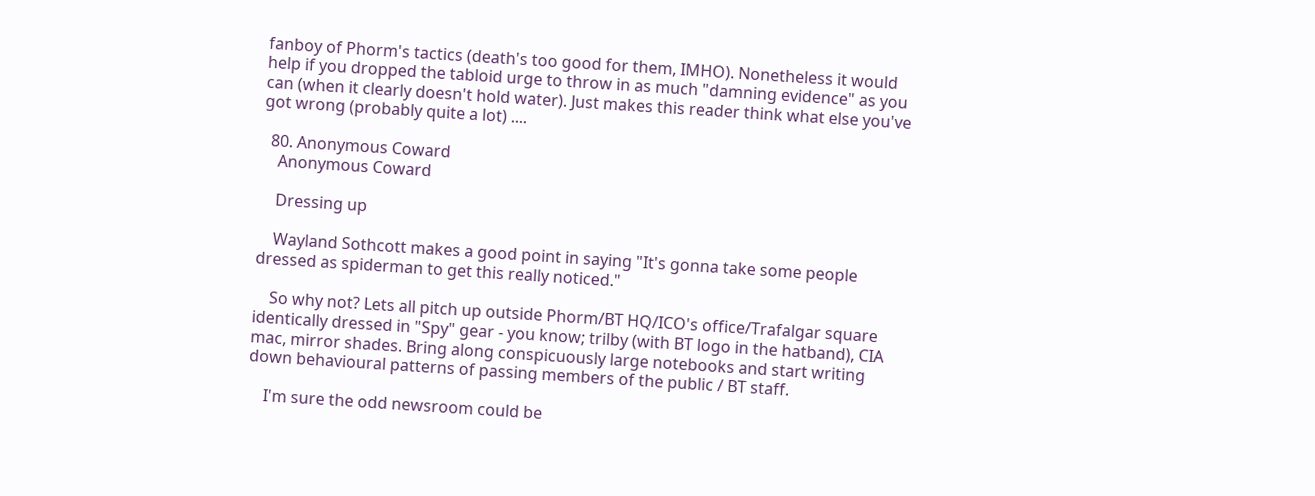fanboy of Phorm's tactics (death's too good for them, IMHO). Nonetheless it would help if you dropped the tabloid urge to throw in as much "damning evidence" as you can (when it clearly doesn't hold water). Just makes this reader think what else you've got wrong (probably quite a lot) ....

  80. Anonymous Coward
    Anonymous Coward

    Dressing up

    Wayland Sothcott makes a good point in saying "It's gonna take some people dressed as spiderman to get this really noticed."

    So why not? Lets all pitch up outside Phorm/BT HQ/ICO's office/Trafalgar square identically dressed in "Spy" gear - you know; trilby (with BT logo in the hatband), CIA mac, mirror shades. Bring along conspicuously large notebooks and start writing down behavioural patterns of passing members of the public / BT staff.

    I'm sure the odd newsroom could be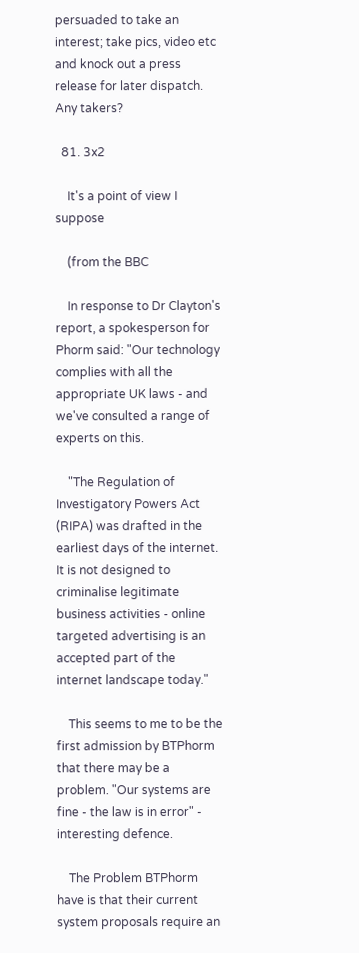persuaded to take an interest; take pics, video etc and knock out a press release for later dispatch. Any takers?

  81. 3x2

    It's a point of view I suppose

    (from the BBC

    In response to Dr Clayton's report, a spokesperson for Phorm said: "Our technology complies with all the appropriate UK laws - and we've consulted a range of experts on this.

    "The Regulation of Investigatory Powers Act (RIPA) was drafted in the earliest days of the internet. It is not designed to criminalise legitimate business activities - online targeted advertising is an accepted part of the internet landscape today."

    This seems to me to be the first admission by BTPhorm that there may be a problem. "Our systems are fine - the law is in error" - interesting defence.

    The Problem BTPhorm have is that their current system proposals require an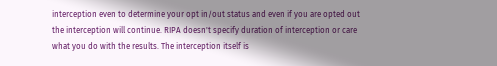interception even to determine your opt in/out status and even if you are opted out the interception will continue. RIPA doesn't specify duration of interception or care what you do with the results. The interception itself is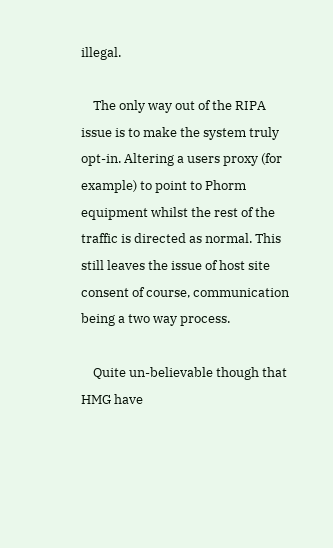illegal.

    The only way out of the RIPA issue is to make the system truly opt-in. Altering a users proxy (for example) to point to Phorm equipment whilst the rest of the traffic is directed as normal. This still leaves the issue of host site consent of course, communication being a two way process.

    Quite un-believable though that HMG have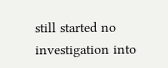still started no investigation into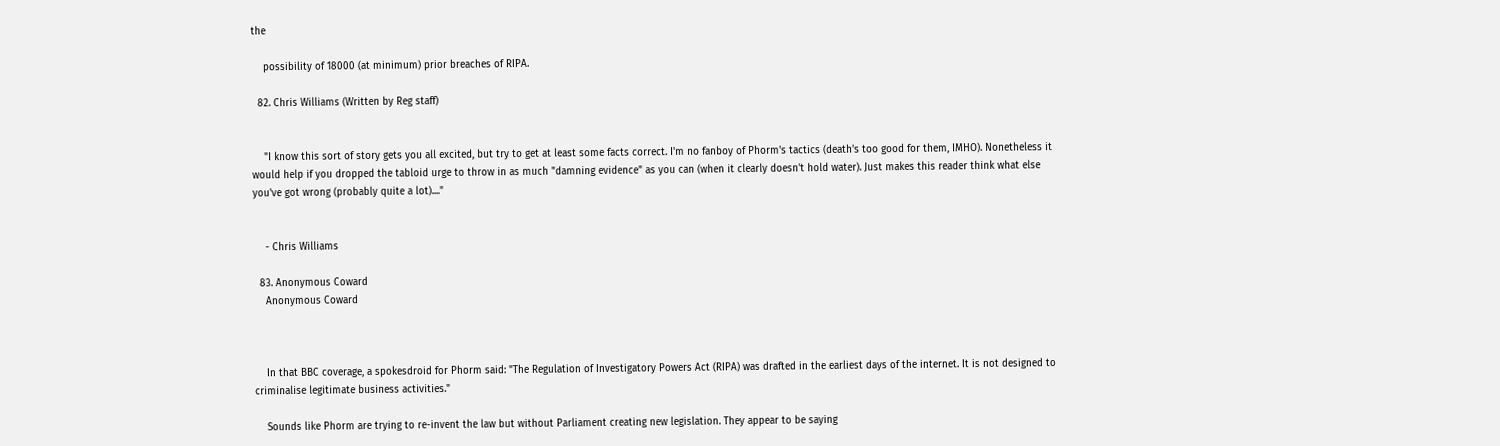the

    possibility of 18000 (at minimum) prior breaches of RIPA.

  82. Chris Williams (Written by Reg staff)


    "I know this sort of story gets you all excited, but try to get at least some facts correct. I'm no fanboy of Phorm's tactics (death's too good for them, IMHO). Nonetheless it would help if you dropped the tabloid urge to throw in as much "damning evidence" as you can (when it clearly doesn't hold water). Just makes this reader think what else you've got wrong (probably quite a lot)...."


    - Chris Williams

  83. Anonymous Coward
    Anonymous Coward



    In that BBC coverage, a spokesdroid for Phorm said: "The Regulation of Investigatory Powers Act (RIPA) was drafted in the earliest days of the internet. It is not designed to criminalise legitimate business activities."

    Sounds like Phorm are trying to re-invent the law but without Parliament creating new legislation. They appear to be saying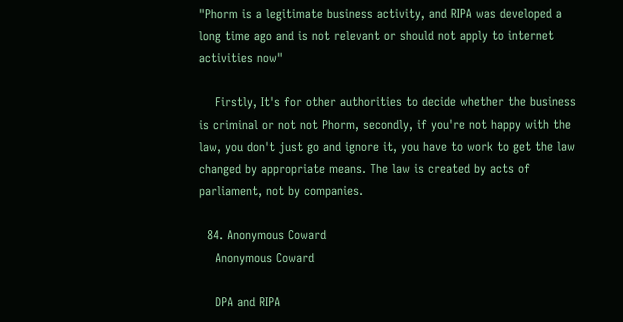"Phorm is a legitimate business activity, and RIPA was developed a long time ago and is not relevant or should not apply to internet activities now"

    Firstly, It's for other authorities to decide whether the business is criminal or not not Phorm, secondly, if you're not happy with the law, you don't just go and ignore it, you have to work to get the law changed by appropriate means. The law is created by acts of parliament, not by companies.

  84. Anonymous Coward
    Anonymous Coward

    DPA and RIPA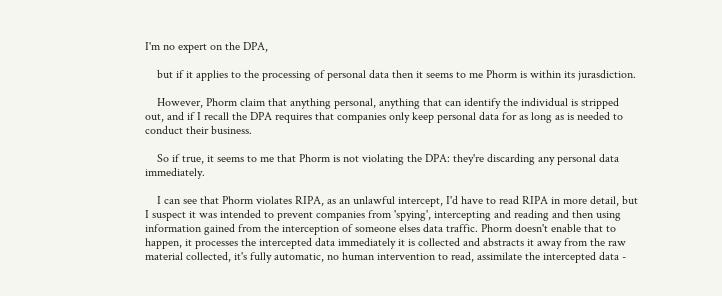I'm no expert on the DPA,

    but if it applies to the processing of personal data then it seems to me Phorm is within its jurasdiction.

    However, Phorm claim that anything personal, anything that can identify the individual is stripped out, and if I recall the DPA requires that companies only keep personal data for as long as is needed to conduct their business.

    So if true, it seems to me that Phorm is not violating the DPA: they're discarding any personal data immediately.

    I can see that Phorm violates RIPA, as an unlawful intercept, I'd have to read RIPA in more detail, but I suspect it was intended to prevent companies from 'spying', intercepting and reading and then using information gained from the interception of someone elses data traffic. Phorm doesn't enable that to happen, it processes the intercepted data immediately it is collected and abstracts it away from the raw material collected, it's fully automatic, no human intervention to read, assimilate the intercepted data -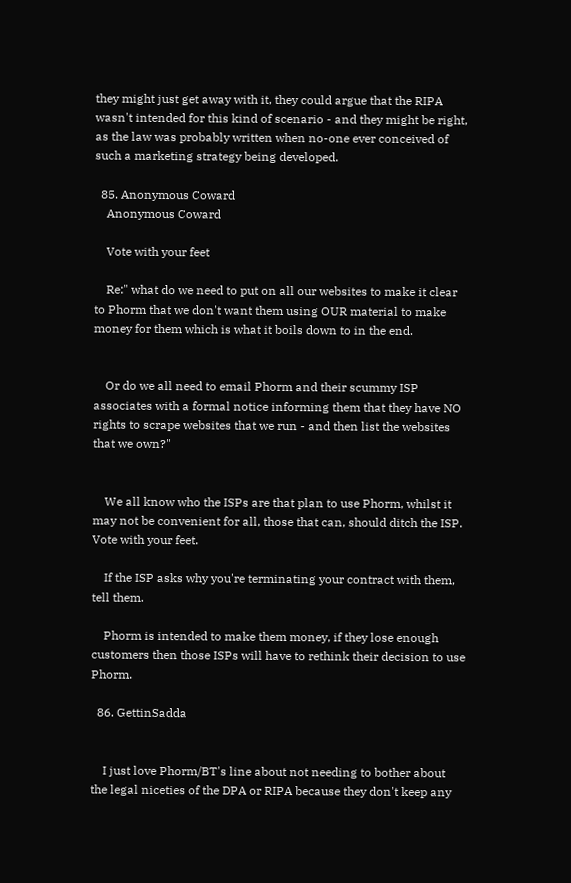they might just get away with it, they could argue that the RIPA wasn't intended for this kind of scenario - and they might be right, as the law was probably written when no-one ever conceived of such a marketing strategy being developed.

  85. Anonymous Coward
    Anonymous Coward

    Vote with your feet

    Re:" what do we need to put on all our websites to make it clear to Phorm that we don't want them using OUR material to make money for them which is what it boils down to in the end.


    Or do we all need to email Phorm and their scummy ISP associates with a formal notice informing them that they have NO rights to scrape websites that we run - and then list the websites that we own?"


    We all know who the ISPs are that plan to use Phorm, whilst it may not be convenient for all, those that can, should ditch the ISP. Vote with your feet.

    If the ISP asks why you're terminating your contract with them, tell them.

    Phorm is intended to make them money, if they lose enough customers then those ISPs will have to rethink their decision to use Phorm.

  86. GettinSadda


    I just love Phorm/BT's line about not needing to bother about the legal niceties of the DPA or RIPA because they don't keep any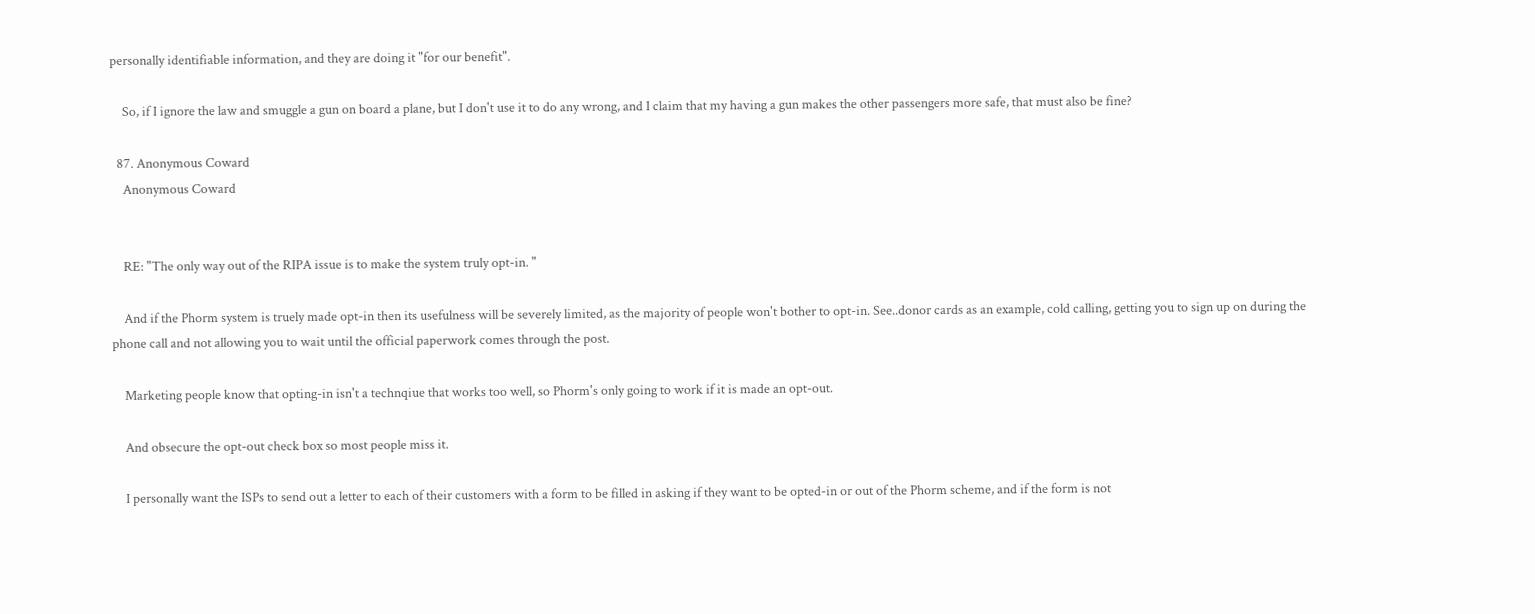personally identifiable information, and they are doing it "for our benefit".

    So, if I ignore the law and smuggle a gun on board a plane, but I don't use it to do any wrong, and I claim that my having a gun makes the other passengers more safe, that must also be fine?

  87. Anonymous Coward
    Anonymous Coward


    RE: "The only way out of the RIPA issue is to make the system truly opt-in. "

    And if the Phorm system is truely made opt-in then its usefulness will be severely limited, as the majority of people won't bother to opt-in. See..donor cards as an example, cold calling, getting you to sign up on during the phone call and not allowing you to wait until the official paperwork comes through the post.

    Marketing people know that opting-in isn't a technqiue that works too well, so Phorm's only going to work if it is made an opt-out.

    And obsecure the opt-out check box so most people miss it.

    I personally want the ISPs to send out a letter to each of their customers with a form to be filled in asking if they want to be opted-in or out of the Phorm scheme, and if the form is not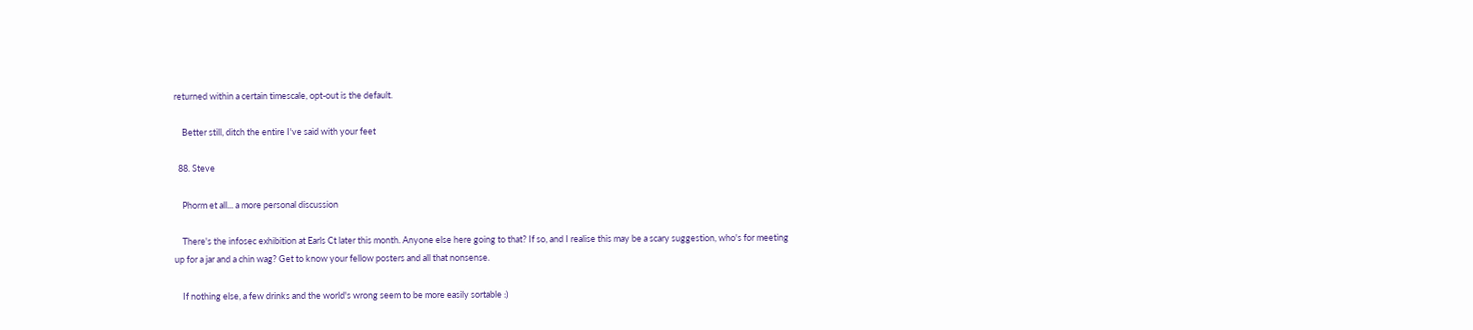returned within a certain timescale, opt-out is the default.

    Better still, ditch the entire I've said with your feet

  88. Steve

    Phorm et all... a more personal discussion

    There's the infosec exhibition at Earls Ct later this month. Anyone else here going to that? If so, and I realise this may be a scary suggestion, who's for meeting up for a jar and a chin wag? Get to know your fellow posters and all that nonsense.

    If nothing else, a few drinks and the world's wrong seem to be more easily sortable :)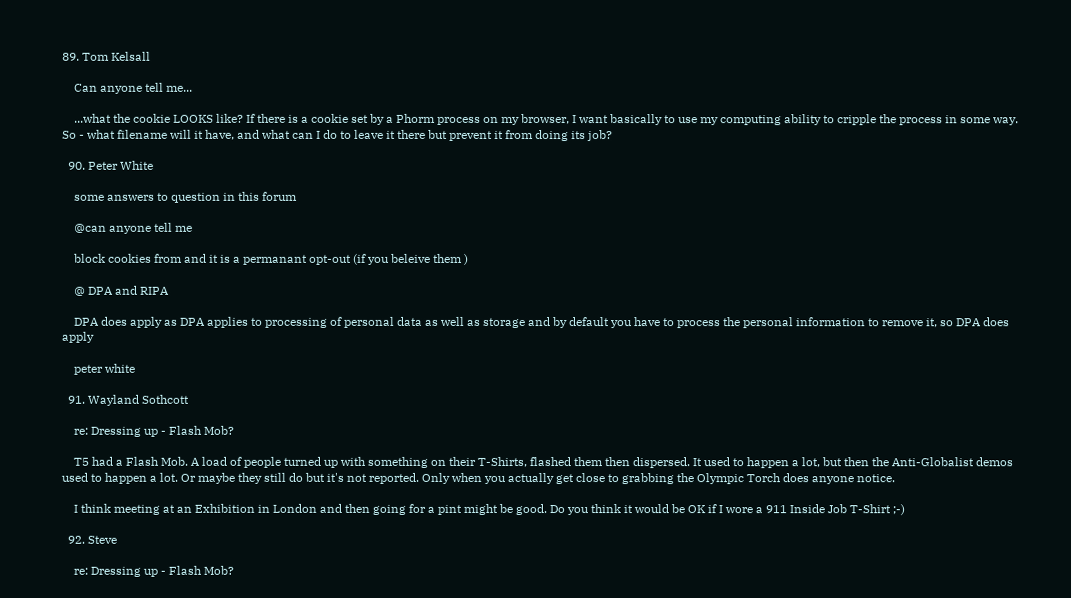89. Tom Kelsall

    Can anyone tell me...

    ...what the cookie LOOKS like? If there is a cookie set by a Phorm process on my browser, I want basically to use my computing ability to cripple the process in some way. So - what filename will it have, and what can I do to leave it there but prevent it from doing its job?

  90. Peter White

    some answers to question in this forum

    @can anyone tell me

    block cookies from and it is a permanant opt-out (if you beleive them )

    @ DPA and RIPA

    DPA does apply as DPA applies to processing of personal data as well as storage and by default you have to process the personal information to remove it, so DPA does apply

    peter white

  91. Wayland Sothcott

    re: Dressing up - Flash Mob?

    T5 had a Flash Mob. A load of people turned up with something on their T-Shirts, flashed them then dispersed. It used to happen a lot, but then the Anti-Globalist demos used to happen a lot. Or maybe they still do but it's not reported. Only when you actually get close to grabbing the Olympic Torch does anyone notice.

    I think meeting at an Exhibition in London and then going for a pint might be good. Do you think it would be OK if I wore a 911 Inside Job T-Shirt ;-)

  92. Steve

    re: Dressing up - Flash Mob?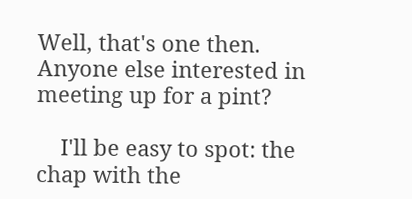Well, that's one then. Anyone else interested in meeting up for a pint?

    I'll be easy to spot: the chap with the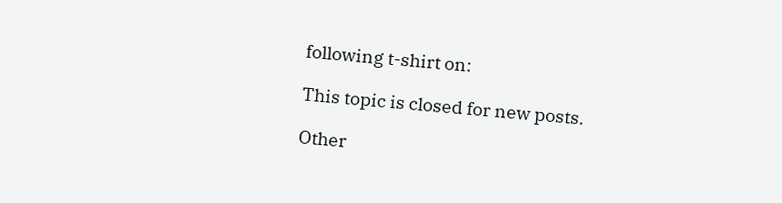following t-shirt on:

This topic is closed for new posts.

Other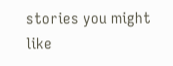stories you might like